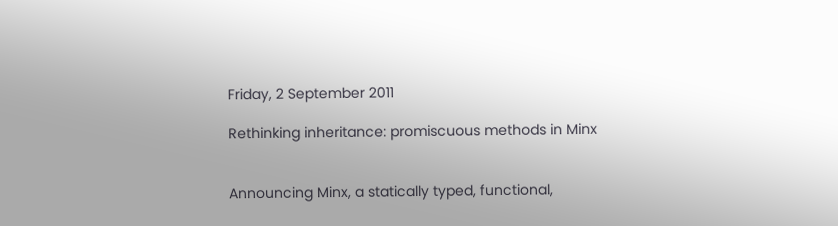Friday, 2 September 2011

Rethinking inheritance: promiscuous methods in Minx


Announcing Minx, a statically typed, functional,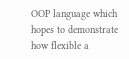OOP language which hopes to demonstrate how flexible a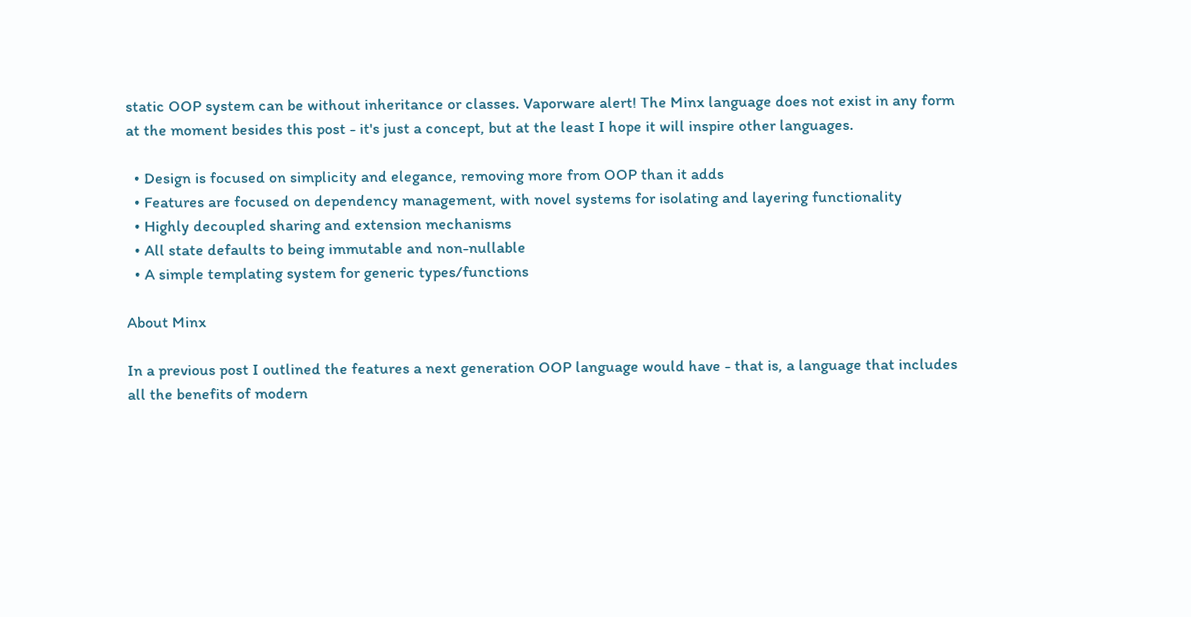static OOP system can be without inheritance or classes. Vaporware alert! The Minx language does not exist in any form at the moment besides this post - it's just a concept, but at the least I hope it will inspire other languages.

  • Design is focused on simplicity and elegance, removing more from OOP than it adds
  • Features are focused on dependency management, with novel systems for isolating and layering functionality
  • Highly decoupled sharing and extension mechanisms
  • All state defaults to being immutable and non-nullable
  • A simple templating system for generic types/functions

About Minx

In a previous post I outlined the features a next generation OOP language would have - that is, a language that includes all the benefits of modern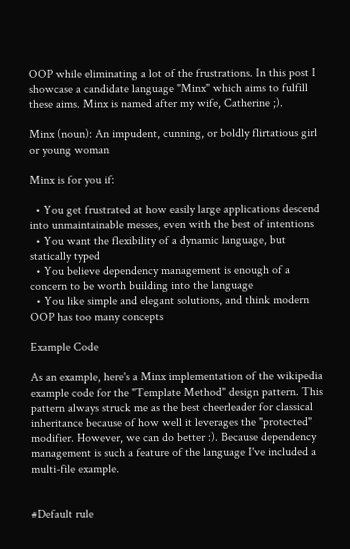OOP while eliminating a lot of the frustrations. In this post I showcase a candidate language "Minx" which aims to fulfill these aims. Minx is named after my wife, Catherine ;).

Minx (noun): An impudent, cunning, or boldly flirtatious girl or young woman

Minx is for you if:

  • You get frustrated at how easily large applications descend into unmaintainable messes, even with the best of intentions
  • You want the flexibility of a dynamic language, but statically typed
  • You believe dependency management is enough of a concern to be worth building into the language
  • You like simple and elegant solutions, and think modern OOP has too many concepts

Example Code

As an example, here's a Minx implementation of the wikipedia example code for the "Template Method" design pattern. This pattern always struck me as the best cheerleader for classical inheritance because of how well it leverages the "protected" modifier. However, we can do better :). Because dependency management is such a feature of the language I've included a multi-file example.


#Default rule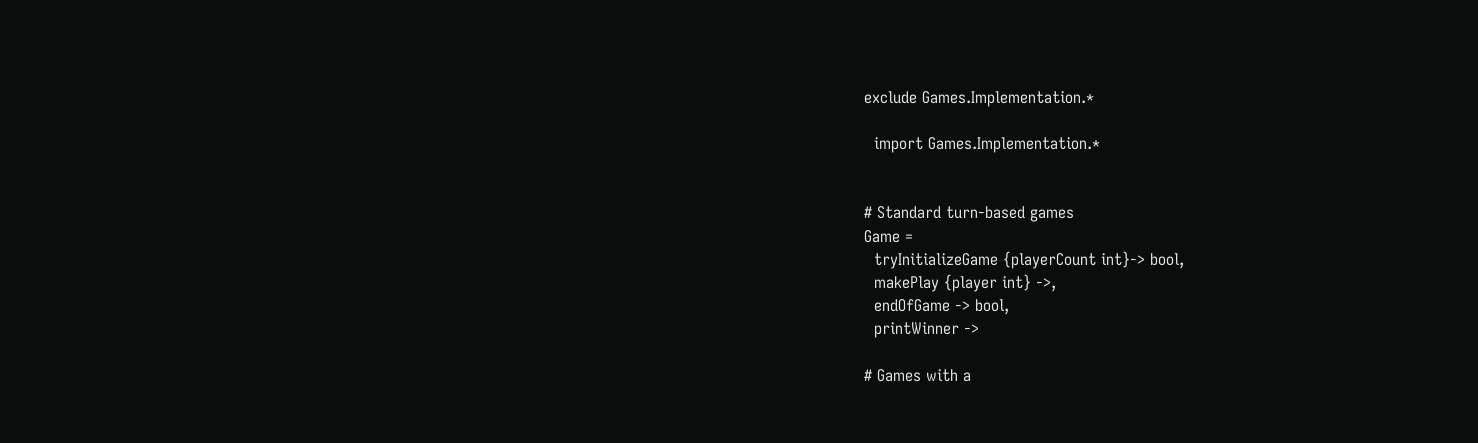exclude Games.Implementation.*

  import Games.Implementation.*


# Standard turn-based games
Game =
  tryInitializeGame {playerCount int}-> bool,
  makePlay {player int} ->,
  endOfGame -> bool,
  printWinner ->

# Games with a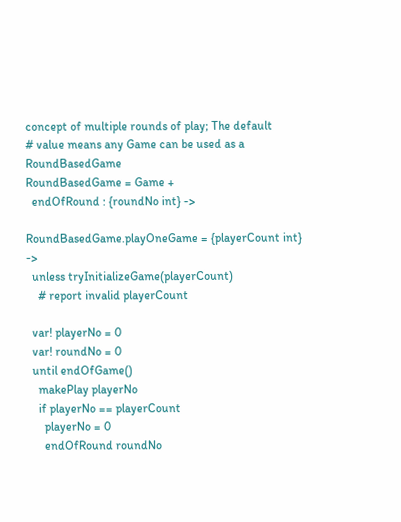concept of multiple rounds of play; The default
# value means any Game can be used as a RoundBasedGame
RoundBasedGame = Game +
  endOfRound : {roundNo int} ->

RoundBasedGame.playOneGame = {playerCount int} ->
  unless tryInitializeGame(playerCount)
    # report invalid playerCount

  var! playerNo = 0
  var! roundNo = 0
  until endOfGame()
    makePlay playerNo
    if playerNo == playerCount
      playerNo = 0
      endOfRound roundNo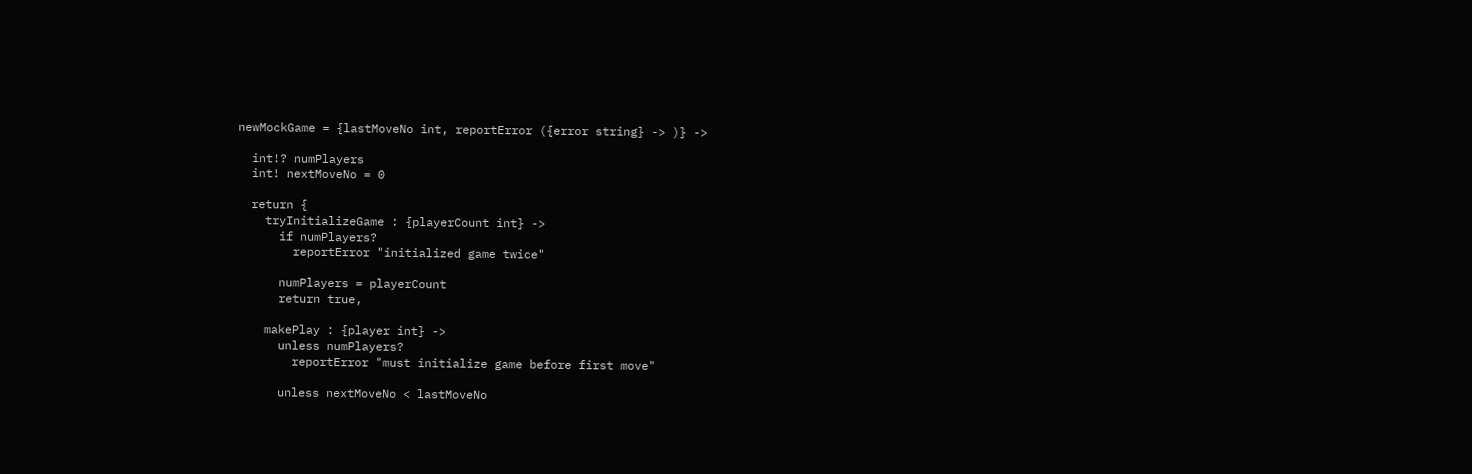newMockGame = {lastMoveNo int, reportError ({error string} -> )} ->

  int!? numPlayers
  int! nextMoveNo = 0

  return {
    tryInitializeGame : {playerCount int} ->
      if numPlayers?
        reportError "initialized game twice"

      numPlayers = playerCount
      return true,

    makePlay : {player int} ->
      unless numPlayers?
        reportError "must initialize game before first move"

      unless nextMoveNo < lastMoveNo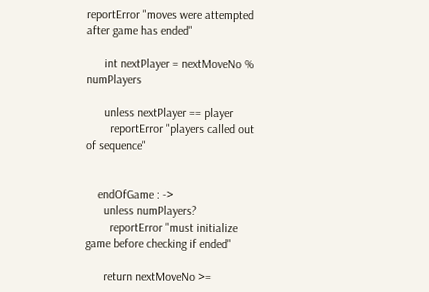reportError "moves were attempted after game has ended"

      int nextPlayer = nextMoveNo % numPlayers

      unless nextPlayer == player
        reportError "players called out of sequence"


    endOfGame : ->
      unless numPlayers?
        reportError "must initialize game before checking if ended"

      return nextMoveNo >=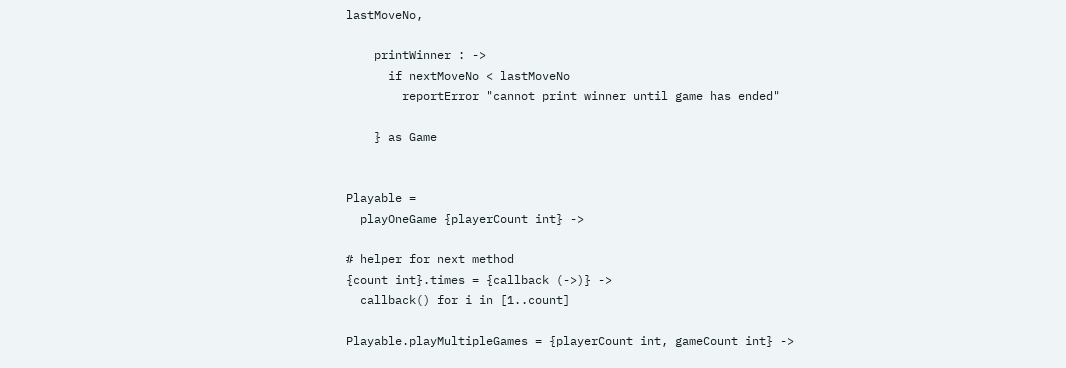lastMoveNo,

    printWinner : ->
      if nextMoveNo < lastMoveNo
        reportError "cannot print winner until game has ended"

    } as Game


Playable =
  playOneGame {playerCount int} ->

# helper for next method
{count int}.times = {callback (->)} ->
  callback() for i in [1..count]

Playable.playMultipleGames = {playerCount int, gameCount int} ->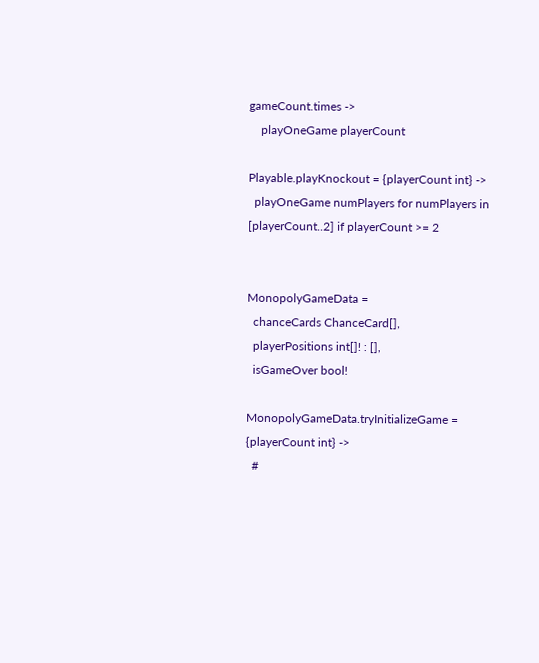gameCount.times ->
    playOneGame playerCount

Playable.playKnockout = {playerCount int} ->
  playOneGame numPlayers for numPlayers in [playerCount..2] if playerCount >= 2


MonopolyGameData =
  chanceCards ChanceCard[],
  playerPositions int[]! : [],
  isGameOver bool!

MonopolyGameData.tryInitializeGame = {playerCount int} ->
  #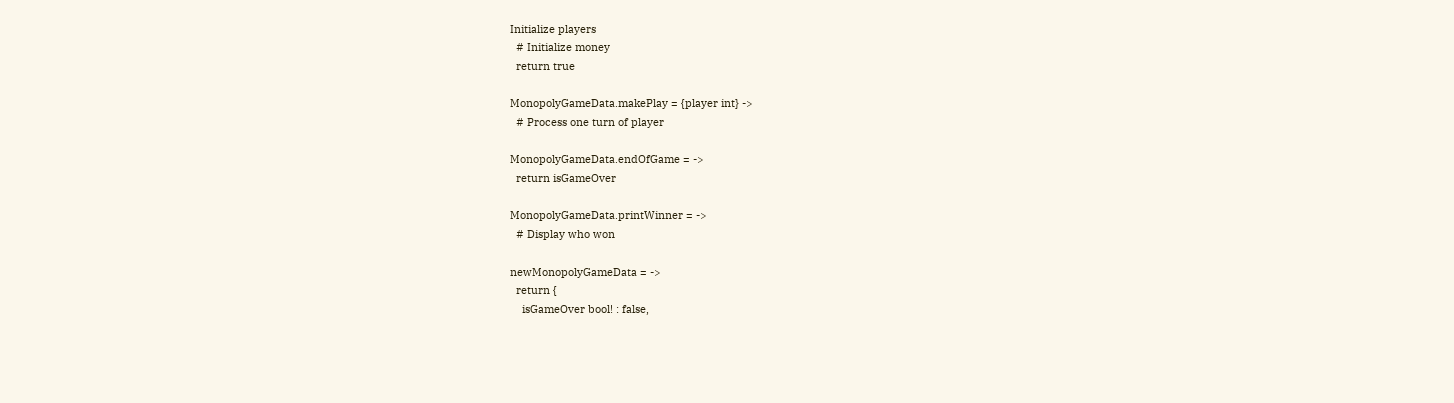Initialize players
  # Initialize money
  return true

MonopolyGameData.makePlay = {player int} ->
  # Process one turn of player

MonopolyGameData.endOfGame = ->
  return isGameOver

MonopolyGameData.printWinner = ->
  # Display who won

newMonopolyGameData = ->
  return {
    isGameOver bool! : false,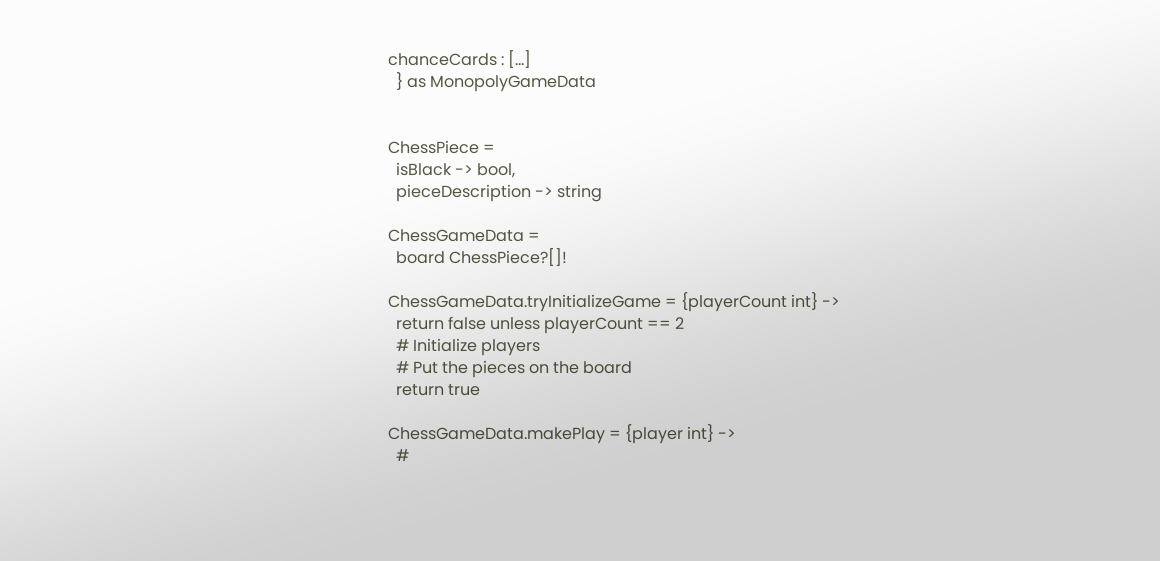chanceCards : [...]
  } as MonopolyGameData


ChessPiece =
  isBlack -> bool,
  pieceDescription -> string

ChessGameData =
  board ChessPiece?[]!

ChessGameData.tryInitializeGame = {playerCount int} ->
  return false unless playerCount == 2
  # Initialize players
  # Put the pieces on the board
  return true

ChessGameData.makePlay = {player int} ->
  #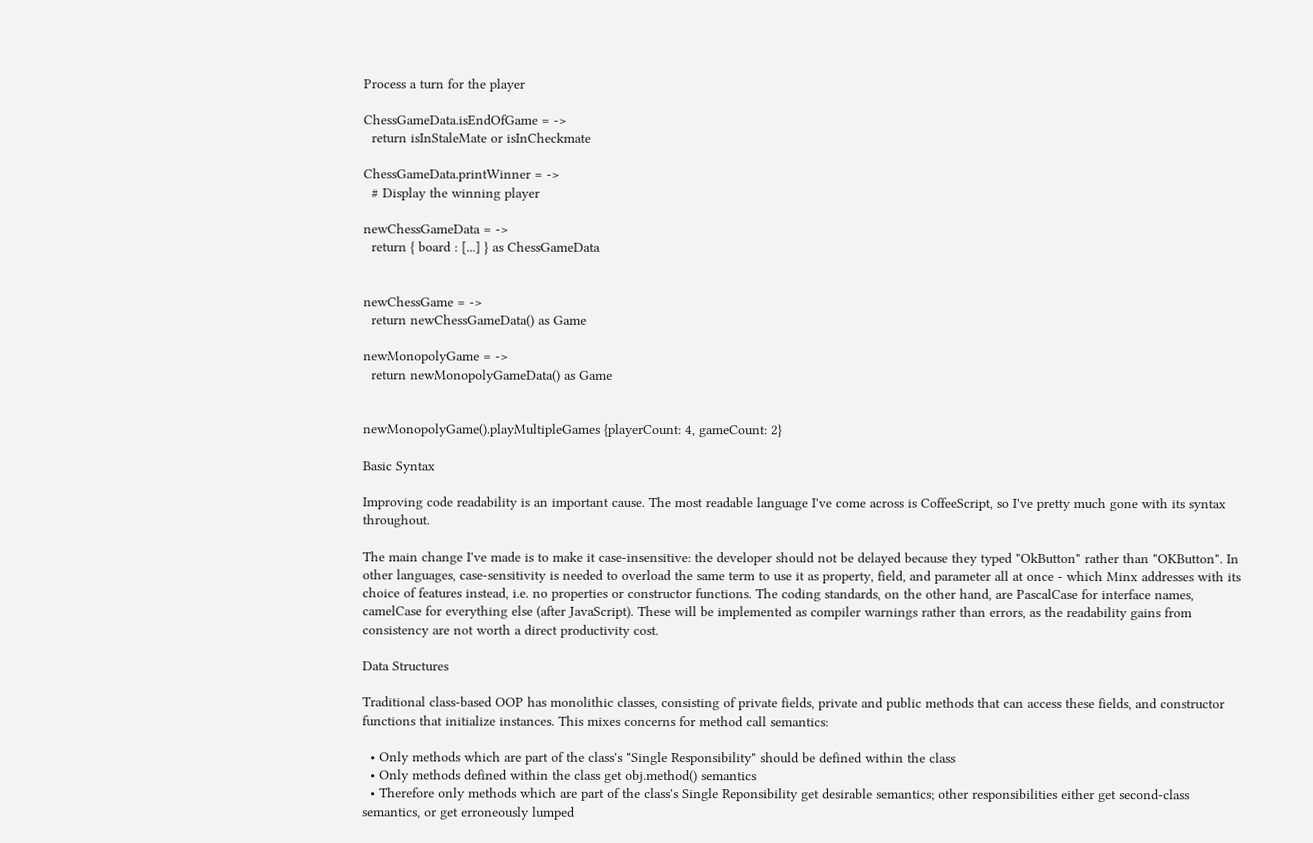Process a turn for the player

ChessGameData.isEndOfGame = ->
  return isInStaleMate or isInCheckmate

ChessGameData.printWinner = ->
  # Display the winning player

newChessGameData = ->
  return { board : [...] } as ChessGameData


newChessGame = ->
  return newChessGameData() as Game

newMonopolyGame = ->
  return newMonopolyGameData() as Game


newMonopolyGame().playMultipleGames {playerCount: 4, gameCount: 2}

Basic Syntax

Improving code readability is an important cause. The most readable language I've come across is CoffeeScript, so I've pretty much gone with its syntax throughout.

The main change I've made is to make it case-insensitive: the developer should not be delayed because they typed "OkButton" rather than "OKButton". In other languages, case-sensitivity is needed to overload the same term to use it as property, field, and parameter all at once - which Minx addresses with its choice of features instead, i.e. no properties or constructor functions. The coding standards, on the other hand, are PascalCase for interface names, camelCase for everything else (after JavaScript). These will be implemented as compiler warnings rather than errors, as the readability gains from consistency are not worth a direct productivity cost.

Data Structures

Traditional class-based OOP has monolithic classes, consisting of private fields, private and public methods that can access these fields, and constructor functions that initialize instances. This mixes concerns for method call semantics:

  • Only methods which are part of the class's "Single Responsibility" should be defined within the class
  • Only methods defined within the class get obj.method() semantics
  • Therefore only methods which are part of the class's Single Reponsibility get desirable semantics; other responsibilities either get second-class semantics, or get erroneously lumped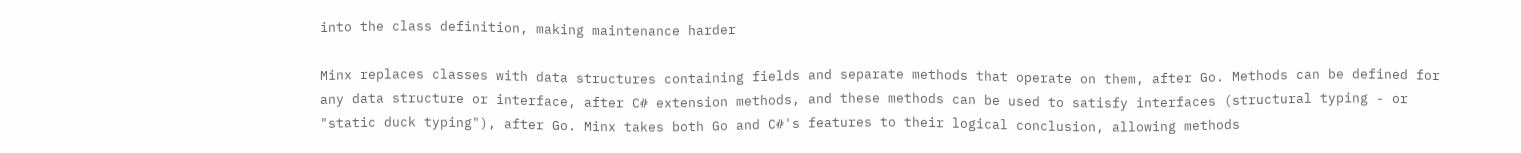into the class definition, making maintenance harder

Minx replaces classes with data structures containing fields and separate methods that operate on them, after Go. Methods can be defined for any data structure or interface, after C# extension methods, and these methods can be used to satisfy interfaces (structural typing - or "static duck typing"), after Go. Minx takes both Go and C#'s features to their logical conclusion, allowing methods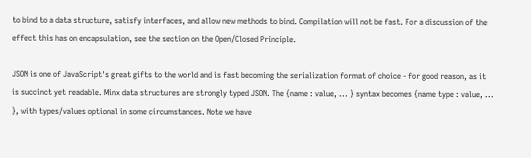to bind to a data structure, satisfy interfaces, and allow new methods to bind. Compilation will not be fast. For a discussion of the effect this has on encapsulation, see the section on the Open/Closed Principle.

JSON is one of JavaScript's great gifts to the world and is fast becoming the serialization format of choice - for good reason, as it is succinct yet readable. Minx data structures are strongly typed JSON. The {name : value, ... } syntax becomes {name type : value, ... }, with types/values optional in some circumstances. Note we have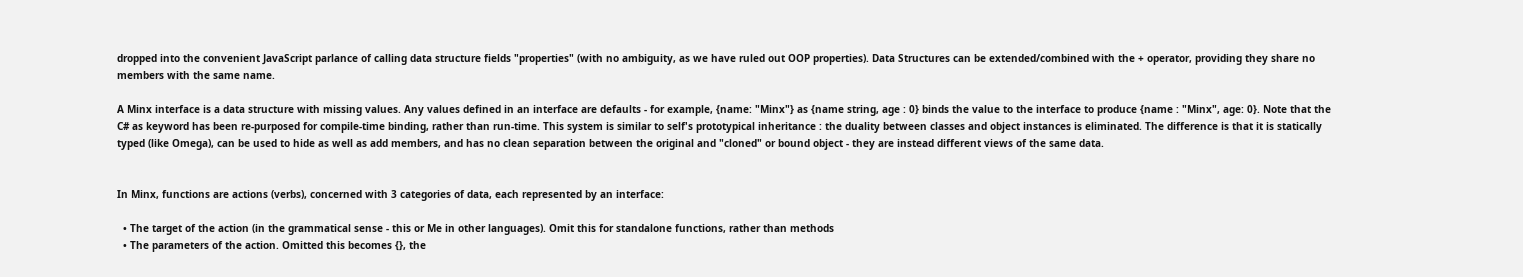dropped into the convenient JavaScript parlance of calling data structure fields "properties" (with no ambiguity, as we have ruled out OOP properties). Data Structures can be extended/combined with the + operator, providing they share no members with the same name.

A Minx interface is a data structure with missing values. Any values defined in an interface are defaults - for example, {name: "Minx"} as {name string, age : 0} binds the value to the interface to produce {name : "Minx", age: 0}. Note that the C# as keyword has been re-purposed for compile-time binding, rather than run-time. This system is similar to self's prototypical inheritance : the duality between classes and object instances is eliminated. The difference is that it is statically typed (like Omega), can be used to hide as well as add members, and has no clean separation between the original and "cloned" or bound object - they are instead different views of the same data.


In Minx, functions are actions (verbs), concerned with 3 categories of data, each represented by an interface:

  • The target of the action (in the grammatical sense - this or Me in other languages). Omit this for standalone functions, rather than methods
  • The parameters of the action. Omitted this becomes {}, the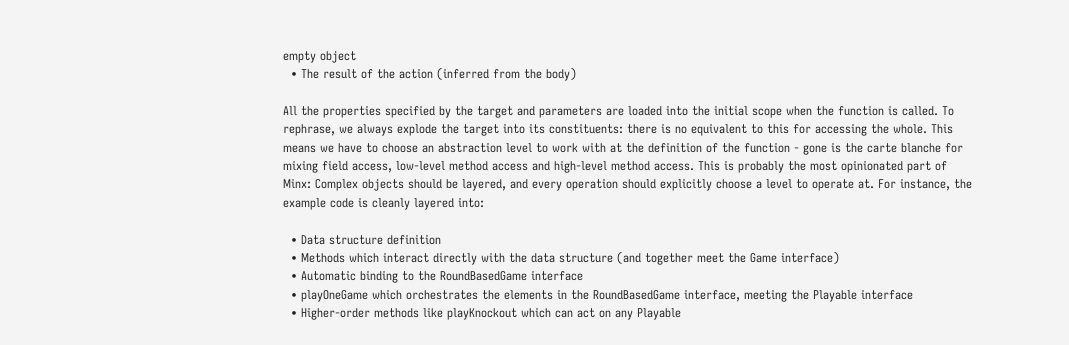empty object
  • The result of the action (inferred from the body)

All the properties specified by the target and parameters are loaded into the initial scope when the function is called. To rephrase, we always explode the target into its constituents: there is no equivalent to this for accessing the whole. This means we have to choose an abstraction level to work with at the definition of the function - gone is the carte blanche for mixing field access, low-level method access and high-level method access. This is probably the most opinionated part of Minx: Complex objects should be layered, and every operation should explicitly choose a level to operate at. For instance, the example code is cleanly layered into:

  • Data structure definition
  • Methods which interact directly with the data structure (and together meet the Game interface)
  • Automatic binding to the RoundBasedGame interface
  • playOneGame which orchestrates the elements in the RoundBasedGame interface, meeting the Playable interface
  • Higher-order methods like playKnockout which can act on any Playable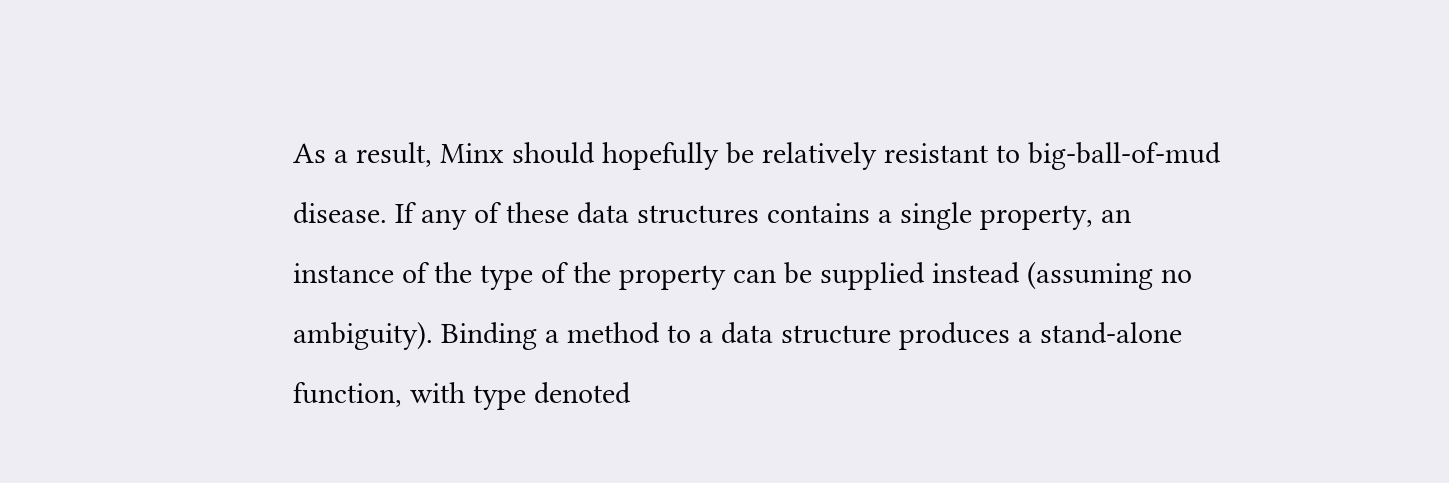As a result, Minx should hopefully be relatively resistant to big-ball-of-mud disease. If any of these data structures contains a single property, an instance of the type of the property can be supplied instead (assuming no ambiguity). Binding a method to a data structure produces a stand-alone function, with type denoted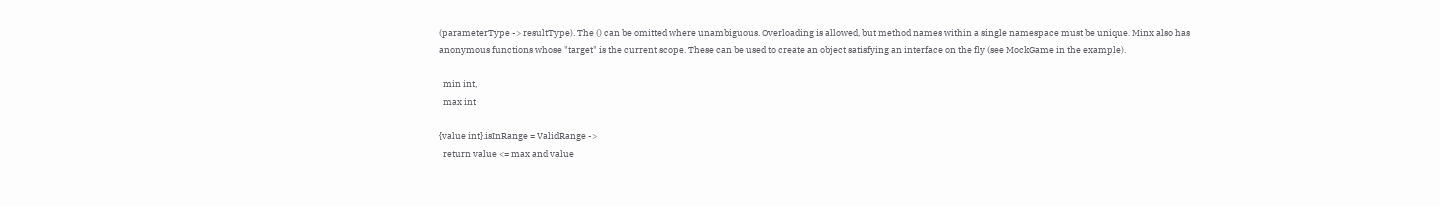(parameterType -> resultType). The () can be omitted where unambiguous. Overloading is allowed, but method names within a single namespace must be unique. Minx also has anonymous functions whose "target" is the current scope. These can be used to create an object satisfying an interface on the fly (see MockGame in the example).

  min int,
  max int

{value int}.isInRange = ValidRange ->
  return value <= max and value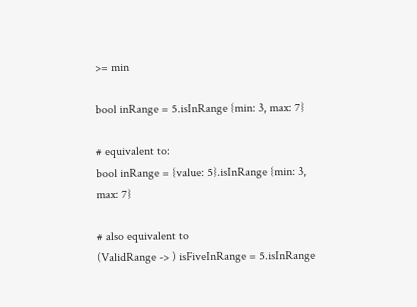>= min

bool inRange = 5.isInRange {min: 3, max: 7}

# equivalent to:
bool inRange = {value: 5}.isInRange {min: 3, max: 7}

# also equivalent to
(ValidRange -> ) isFiveInRange = 5.isInRange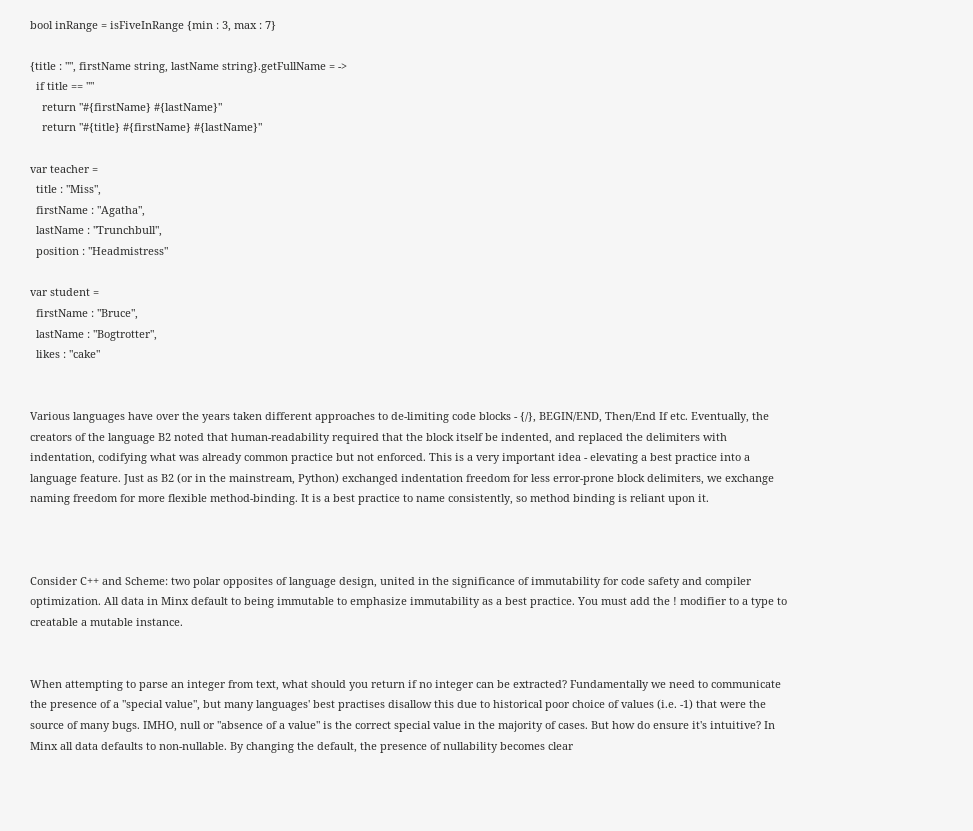bool inRange = isFiveInRange {min : 3, max : 7}

{title : "", firstName string, lastName string}.getFullName = ->
  if title == ""
    return "#{firstName} #{lastName}"
    return "#{title} #{firstName} #{lastName}"

var teacher =
  title : "Miss",
  firstName : "Agatha",
  lastName : "Trunchbull",
  position : "Headmistress"

var student =
  firstName : "Bruce",
  lastName : "Bogtrotter",
  likes : "cake"


Various languages have over the years taken different approaches to de-limiting code blocks - {/}, BEGIN/END, Then/End If etc. Eventually, the creators of the language B2 noted that human-readability required that the block itself be indented, and replaced the delimiters with indentation, codifying what was already common practice but not enforced. This is a very important idea - elevating a best practice into a language feature. Just as B2 (or in the mainstream, Python) exchanged indentation freedom for less error-prone block delimiters, we exchange naming freedom for more flexible method-binding. It is a best practice to name consistently, so method binding is reliant upon it.



Consider C++ and Scheme: two polar opposites of language design, united in the significance of immutability for code safety and compiler optimization. All data in Minx default to being immutable to emphasize immutability as a best practice. You must add the ! modifier to a type to creatable a mutable instance.


When attempting to parse an integer from text, what should you return if no integer can be extracted? Fundamentally we need to communicate the presence of a "special value", but many languages' best practises disallow this due to historical poor choice of values (i.e. -1) that were the source of many bugs. IMHO, null or "absence of a value" is the correct special value in the majority of cases. But how do ensure it's intuitive? In Minx all data defaults to non-nullable. By changing the default, the presence of nullability becomes clear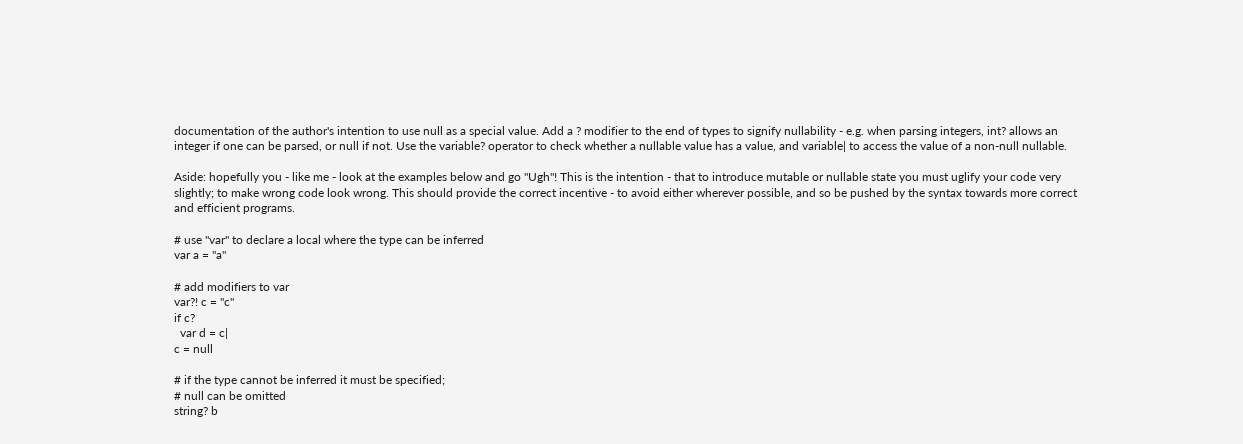documentation of the author's intention to use null as a special value. Add a ? modifier to the end of types to signify nullability - e.g. when parsing integers, int? allows an integer if one can be parsed, or null if not. Use the variable? operator to check whether a nullable value has a value, and variable| to access the value of a non-null nullable.

Aside: hopefully you - like me - look at the examples below and go "Ugh"! This is the intention - that to introduce mutable or nullable state you must uglify your code very slightly; to make wrong code look wrong. This should provide the correct incentive - to avoid either wherever possible, and so be pushed by the syntax towards more correct and efficient programs.

# use "var" to declare a local where the type can be inferred
var a = "a"

# add modifiers to var
var?! c = "c"
if c?
  var d = c|
c = null

# if the type cannot be inferred it must be specified;
# null can be omitted
string? b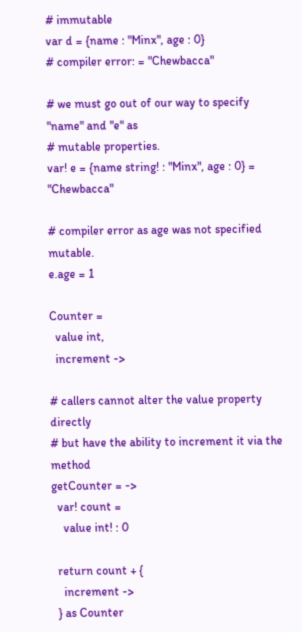# immutable
var d = {name : "Minx", age : 0}
# compiler error: = "Chewbacca"

# we must go out of our way to specify "name" and "e" as
# mutable properties.
var! e = {name string! : "Minx", age : 0} = "Chewbacca"

# compiler error as age was not specified mutable.
e.age = 1

Counter =
  value int,
  increment ->

# callers cannot alter the value property directly
# but have the ability to increment it via the method
getCounter = ->
  var! count =
    value int! : 0

  return count + {
    increment ->
  } as Counter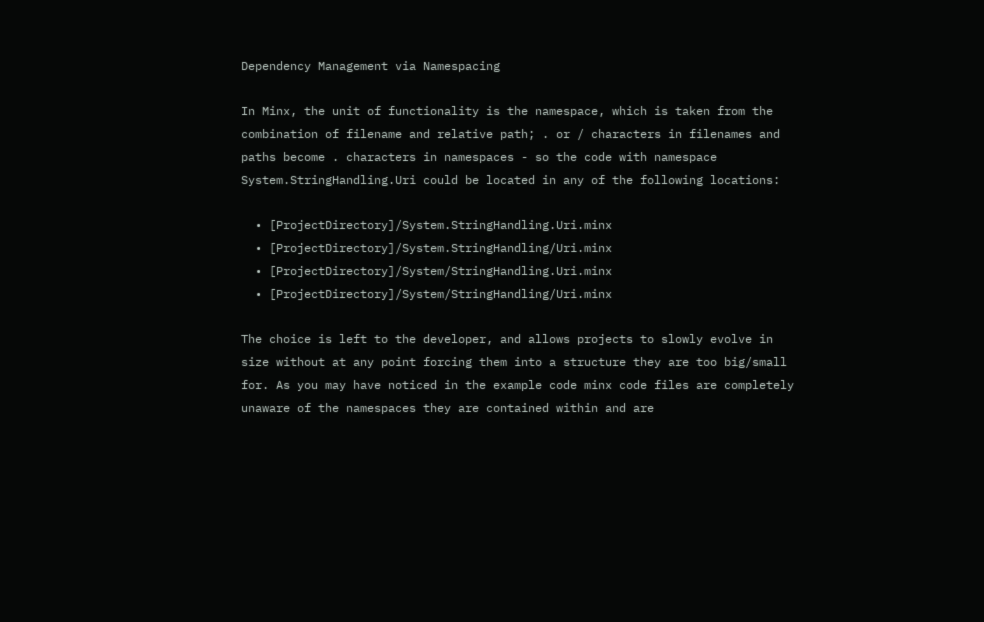Dependency Management via Namespacing

In Minx, the unit of functionality is the namespace, which is taken from the combination of filename and relative path; . or / characters in filenames and paths become . characters in namespaces - so the code with namespace System.StringHandling.Uri could be located in any of the following locations:

  • [ProjectDirectory]/System.StringHandling.Uri.minx
  • [ProjectDirectory]/System.StringHandling/Uri.minx
  • [ProjectDirectory]/System/StringHandling.Uri.minx
  • [ProjectDirectory]/System/StringHandling/Uri.minx

The choice is left to the developer, and allows projects to slowly evolve in size without at any point forcing them into a structure they are too big/small for. As you may have noticed in the example code minx code files are completely unaware of the namespaces they are contained within and are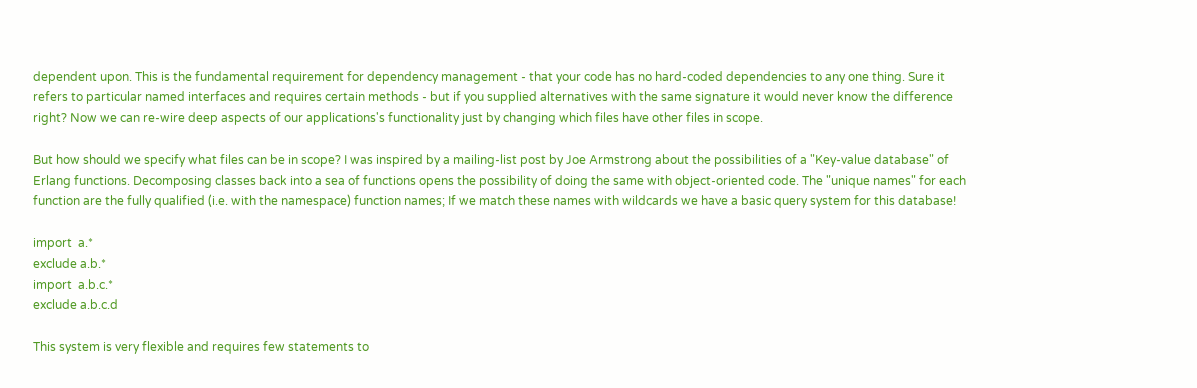dependent upon. This is the fundamental requirement for dependency management - that your code has no hard-coded dependencies to any one thing. Sure it refers to particular named interfaces and requires certain methods - but if you supplied alternatives with the same signature it would never know the difference right? Now we can re-wire deep aspects of our applications's functionality just by changing which files have other files in scope.

But how should we specify what files can be in scope? I was inspired by a mailing-list post by Joe Armstrong about the possibilities of a "Key-value database" of Erlang functions. Decomposing classes back into a sea of functions opens the possibility of doing the same with object-oriented code. The "unique names" for each function are the fully qualified (i.e. with the namespace) function names; If we match these names with wildcards we have a basic query system for this database!

import  a.*
exclude a.b.*
import  a.b.c.*
exclude a.b.c.d

This system is very flexible and requires few statements to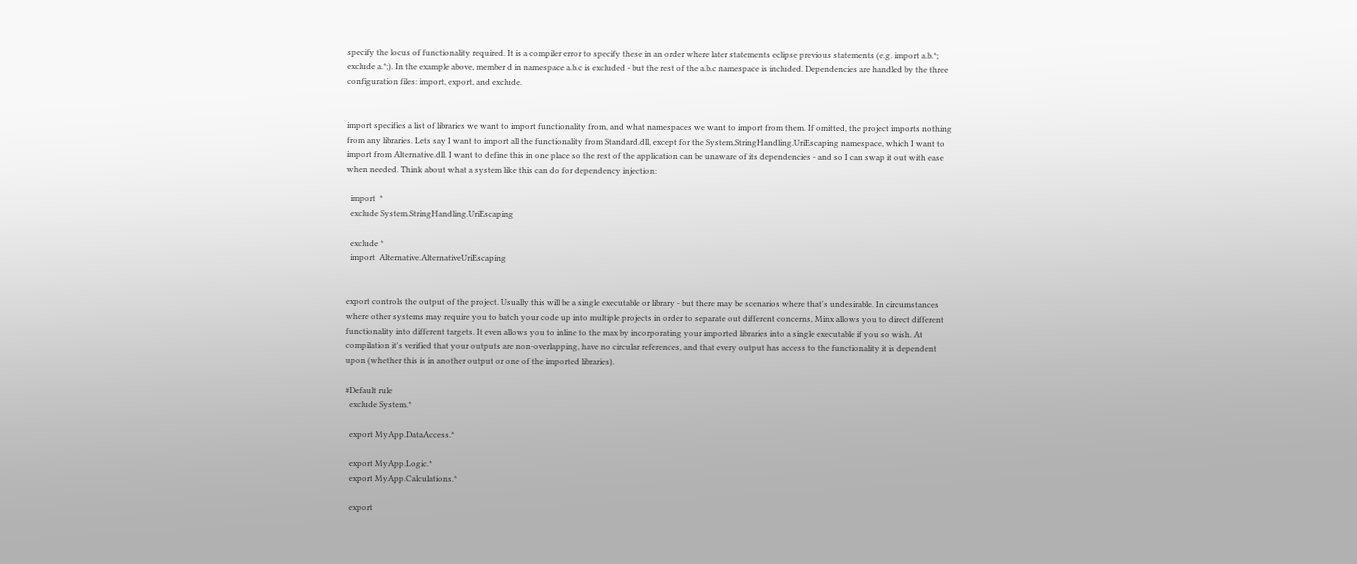specify the locus of functionality required. It is a compiler error to specify these in an order where later statements eclipse previous statements (e.g. import a.b.*; exclude a.*;). In the example above, member d in namespace a.b.c is excluded - but the rest of the a.b.c namespace is included. Dependencies are handled by the three configuration files: import, export, and exclude.


import specifies a list of libraries we want to import functionality from, and what namespaces we want to import from them. If omitted, the project imports nothing from any libraries. Lets say I want to import all the functionality from Standard.dll, except for the System.StringHandling.UriEscaping namespace, which I want to import from Alternative.dll. I want to define this in one place so the rest of the application can be unaware of its dependencies - and so I can swap it out with ease when needed. Think about what a system like this can do for dependency injection:

  import  *
  exclude System.StringHandling.UriEscaping

  exclude *
  import  Alternative.AlternativeUriEscaping


export controls the output of the project. Usually this will be a single executable or library - but there may be scenarios where that's undesirable. In circumstances where other systems may require you to batch your code up into multiple projects in order to separate out different concerns, Minx allows you to direct different functionality into different targets. It even allows you to inline to the max by incorporating your imported libraries into a single executable if you so wish. At compilation it's verified that your outputs are non-overlapping, have no circular references, and that every output has access to the functionality it is dependent upon (whether this is in another output or one of the imported libraries).

#Default rule
  exclude System.*

  export MyApp.DataAccess.*

  export MyApp.Logic.*
  export MyApp.Calculations.*

  export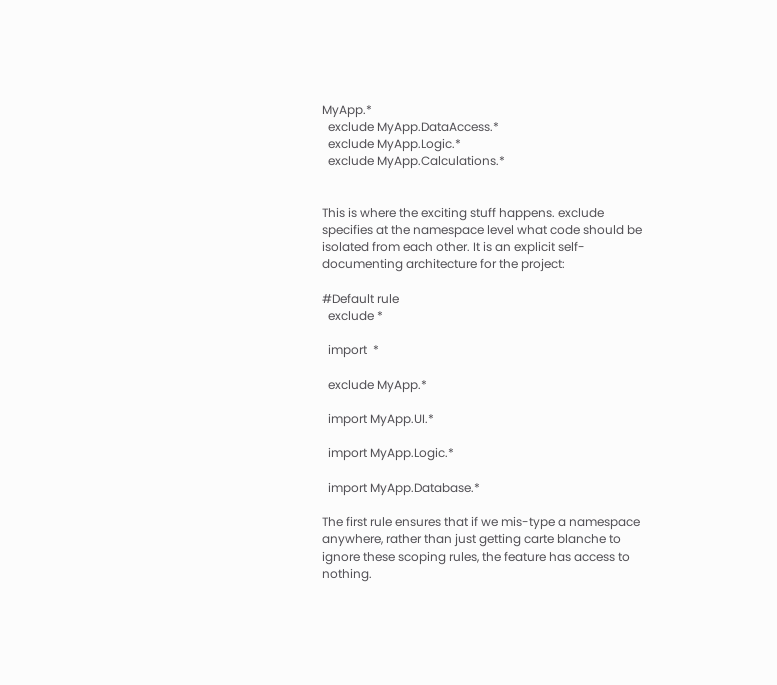MyApp.*
  exclude MyApp.DataAccess.*
  exclude MyApp.Logic.*
  exclude MyApp.Calculations.*


This is where the exciting stuff happens. exclude specifies at the namespace level what code should be isolated from each other. It is an explicit self-documenting architecture for the project:

#Default rule
  exclude *

  import  *

  exclude MyApp.*

  import MyApp.UI.*

  import MyApp.Logic.*

  import MyApp.Database.*

The first rule ensures that if we mis-type a namespace anywhere, rather than just getting carte blanche to ignore these scoping rules, the feature has access to nothing.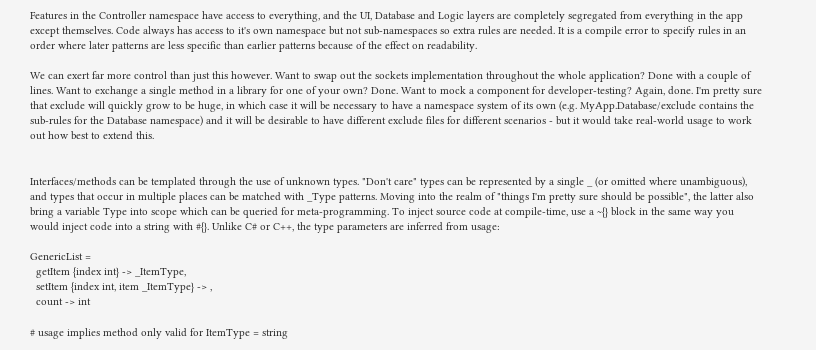Features in the Controller namespace have access to everything, and the UI, Database and Logic layers are completely segregated from everything in the app except themselves. Code always has access to it's own namespace but not sub-namespaces so extra rules are needed. It is a compile error to specify rules in an order where later patterns are less specific than earlier patterns because of the effect on readability.

We can exert far more control than just this however. Want to swap out the sockets implementation throughout the whole application? Done with a couple of lines. Want to exchange a single method in a library for one of your own? Done. Want to mock a component for developer-testing? Again, done. I'm pretty sure that exclude will quickly grow to be huge, in which case it will be necessary to have a namespace system of its own (e.g. MyApp.Database/exclude contains the sub-rules for the Database namespace) and it will be desirable to have different exclude files for different scenarios - but it would take real-world usage to work out how best to extend this.


Interfaces/methods can be templated through the use of unknown types. "Don't care" types can be represented by a single _ (or omitted where unambiguous), and types that occur in multiple places can be matched with _Type patterns. Moving into the realm of "things I'm pretty sure should be possible", the latter also bring a variable Type into scope which can be queried for meta-programming. To inject source code at compile-time, use a ~{} block in the same way you would inject code into a string with #{}. Unlike C# or C++, the type parameters are inferred from usage:

GenericList =
  getItem {index int} -> _ItemType,
  setItem {index int, item _ItemType} -> ,
  count -> int

# usage implies method only valid for ItemType = string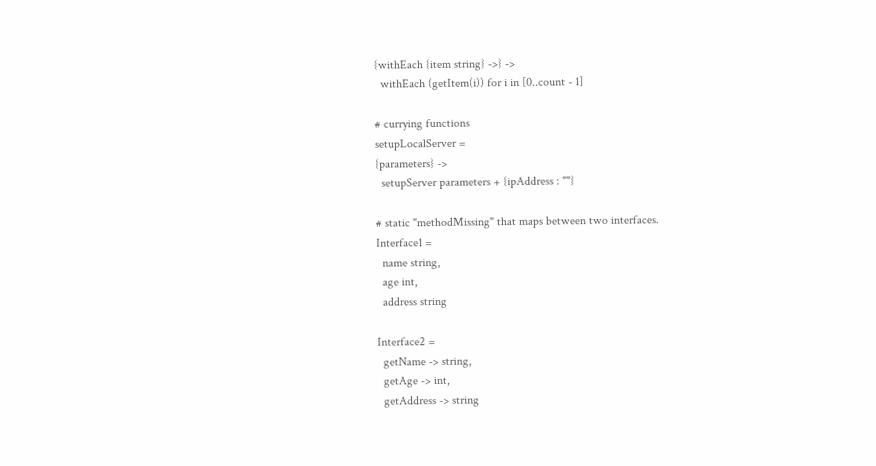{withEach {item string} ->} ->
  withEach (getItem(i)) for i in [0..count - 1]

# currying functions
setupLocalServer =
{parameters} ->
  setupServer parameters + {ipAddress : ""}

# static "methodMissing" that maps between two interfaces.
Interface1 =
  name string,
  age int,
  address string

Interface2 =
  getName -> string,
  getAge -> int,
  getAddress -> string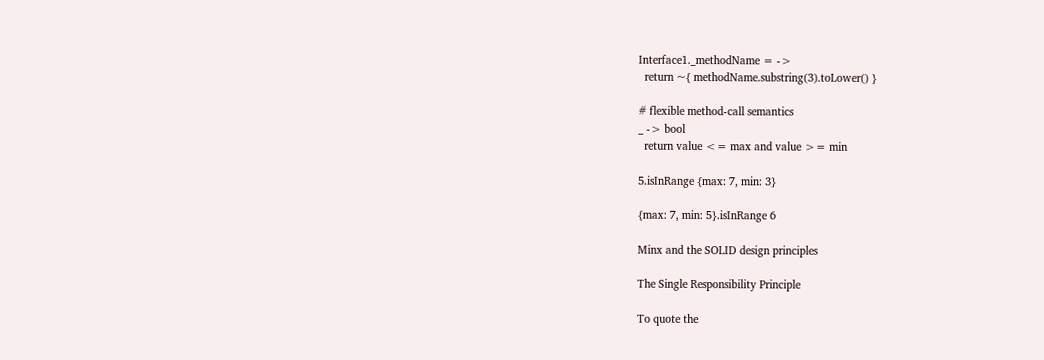Interface1._methodName = ->
  return ~{ methodName.substring(3).toLower() }

# flexible method-call semantics
_ -> bool
  return value <= max and value >= min

5.isInRange {max: 7, min: 3}

{max: 7, min: 5}.isInRange 6

Minx and the SOLID design principles

The Single Responsibility Principle

To quote the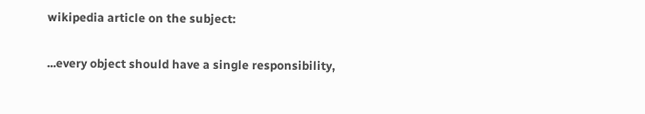wikipedia article on the subject:

...every object should have a single responsibility,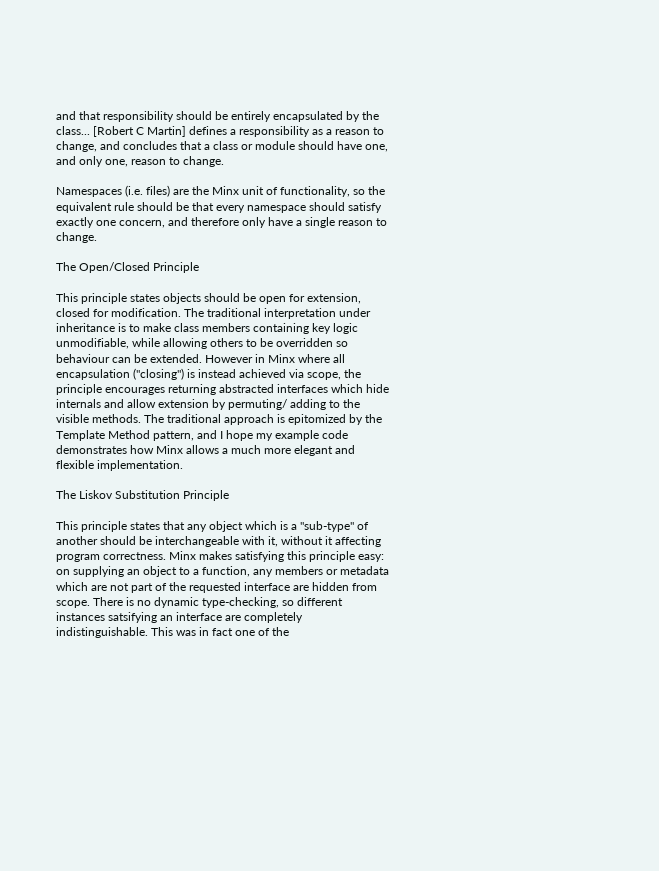and that responsibility should be entirely encapsulated by the class... [Robert C Martin] defines a responsibility as a reason to change, and concludes that a class or module should have one, and only one, reason to change.

Namespaces (i.e. files) are the Minx unit of functionality, so the equivalent rule should be that every namespace should satisfy exactly one concern, and therefore only have a single reason to change.

The Open/Closed Principle

This principle states objects should be open for extension, closed for modification. The traditional interpretation under inheritance is to make class members containing key logic unmodifiable, while allowing others to be overridden so behaviour can be extended. However in Minx where all encapsulation ("closing") is instead achieved via scope, the principle encourages returning abstracted interfaces which hide internals and allow extension by permuting/ adding to the visible methods. The traditional approach is epitomized by the Template Method pattern, and I hope my example code demonstrates how Minx allows a much more elegant and flexible implementation.

The Liskov Substitution Principle

This principle states that any object which is a "sub-type" of another should be interchangeable with it, without it affecting program correctness. Minx makes satisfying this principle easy: on supplying an object to a function, any members or metadata which are not part of the requested interface are hidden from scope. There is no dynamic type-checking, so different instances satsifying an interface are completely indistinguishable. This was in fact one of the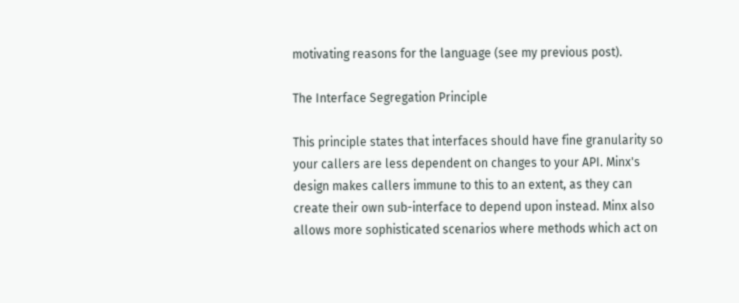motivating reasons for the language (see my previous post).

The Interface Segregation Principle

This principle states that interfaces should have fine granularity so your callers are less dependent on changes to your API. Minx's design makes callers immune to this to an extent, as they can create their own sub-interface to depend upon instead. Minx also allows more sophisticated scenarios where methods which act on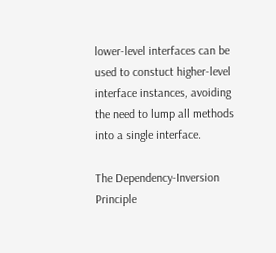lower-level interfaces can be used to constuct higher-level interface instances, avoiding the need to lump all methods into a single interface.

The Dependency-Inversion Principle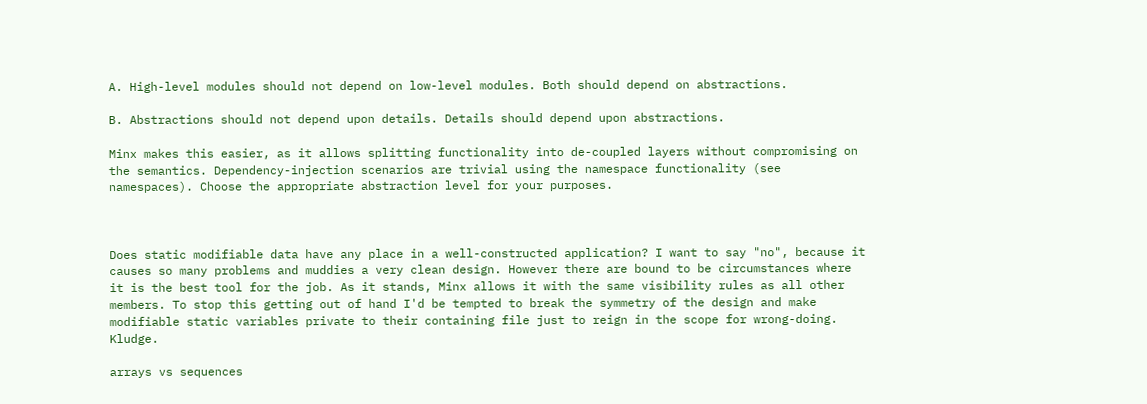A. High-level modules should not depend on low-level modules. Both should depend on abstractions.

B. Abstractions should not depend upon details. Details should depend upon abstractions.

Minx makes this easier, as it allows splitting functionality into de-coupled layers without compromising on the semantics. Dependency-injection scenarios are trivial using the namespace functionality (see namespaces). Choose the appropriate abstraction level for your purposes.



Does static modifiable data have any place in a well-constructed application? I want to say "no", because it causes so many problems and muddies a very clean design. However there are bound to be circumstances where it is the best tool for the job. As it stands, Minx allows it with the same visibility rules as all other members. To stop this getting out of hand I'd be tempted to break the symmetry of the design and make modifiable static variables private to their containing file just to reign in the scope for wrong-doing. Kludge.

arrays vs sequences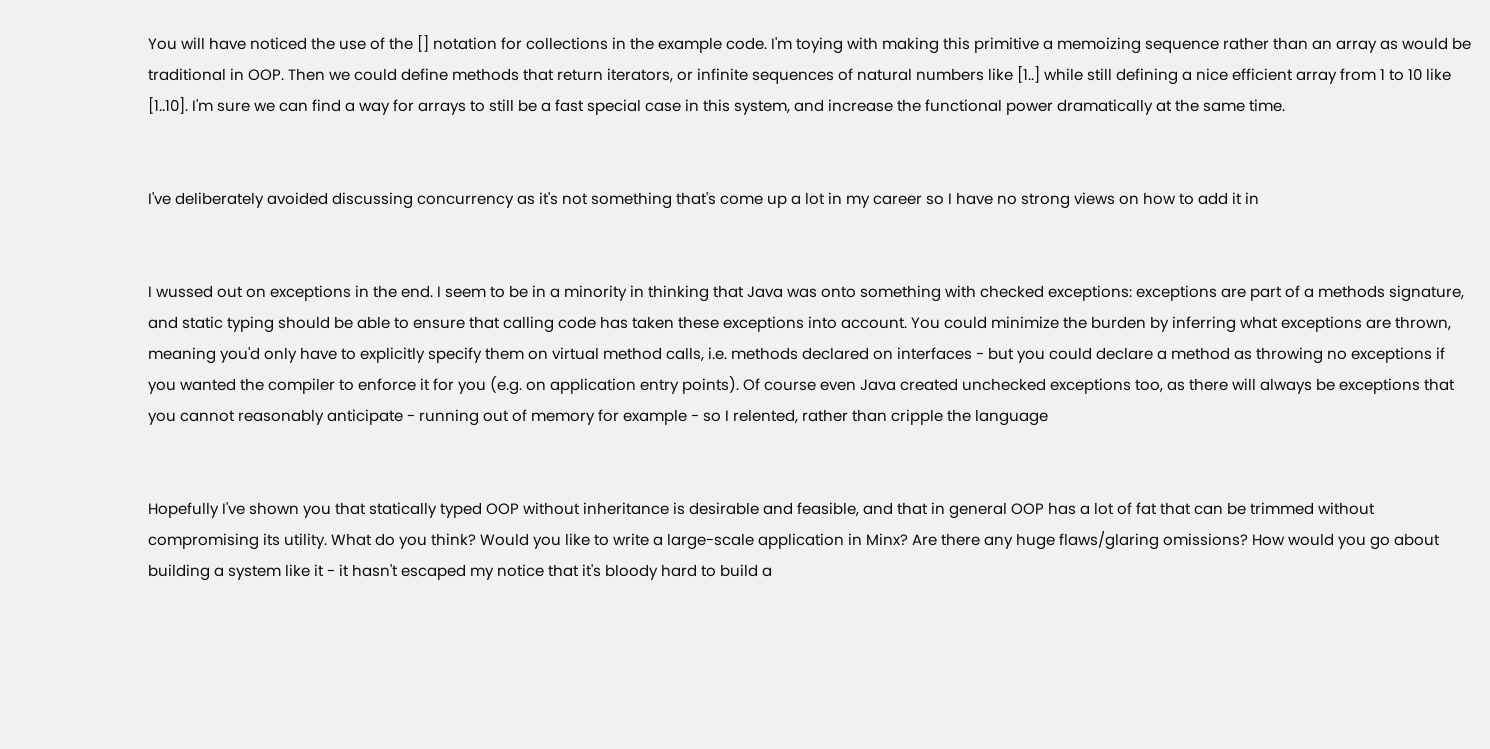You will have noticed the use of the [] notation for collections in the example code. I'm toying with making this primitive a memoizing sequence rather than an array as would be traditional in OOP. Then we could define methods that return iterators, or infinite sequences of natural numbers like [1..] while still defining a nice efficient array from 1 to 10 like [1..10]. I'm sure we can find a way for arrays to still be a fast special case in this system, and increase the functional power dramatically at the same time.


I've deliberately avoided discussing concurrency as it's not something that's come up a lot in my career so I have no strong views on how to add it in


I wussed out on exceptions in the end. I seem to be in a minority in thinking that Java was onto something with checked exceptions: exceptions are part of a methods signature, and static typing should be able to ensure that calling code has taken these exceptions into account. You could minimize the burden by inferring what exceptions are thrown, meaning you'd only have to explicitly specify them on virtual method calls, i.e. methods declared on interfaces - but you could declare a method as throwing no exceptions if you wanted the compiler to enforce it for you (e.g. on application entry points). Of course even Java created unchecked exceptions too, as there will always be exceptions that you cannot reasonably anticipate - running out of memory for example - so I relented, rather than cripple the language


Hopefully I've shown you that statically typed OOP without inheritance is desirable and feasible, and that in general OOP has a lot of fat that can be trimmed without compromising its utility. What do you think? Would you like to write a large-scale application in Minx? Are there any huge flaws/glaring omissions? How would you go about building a system like it - it hasn't escaped my notice that it's bloody hard to build a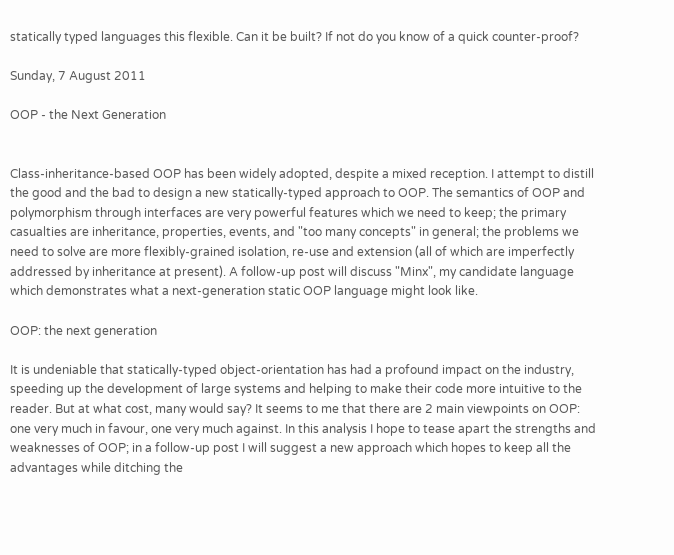statically typed languages this flexible. Can it be built? If not do you know of a quick counter-proof?

Sunday, 7 August 2011

OOP - the Next Generation


Class-inheritance-based OOP has been widely adopted, despite a mixed reception. I attempt to distill the good and the bad to design a new statically-typed approach to OOP. The semantics of OOP and polymorphism through interfaces are very powerful features which we need to keep; the primary casualties are inheritance, properties, events, and "too many concepts" in general; the problems we need to solve are more flexibly-grained isolation, re-use and extension (all of which are imperfectly addressed by inheritance at present). A follow-up post will discuss "Minx", my candidate language which demonstrates what a next-generation static OOP language might look like.

OOP: the next generation

It is undeniable that statically-typed object-orientation has had a profound impact on the industry, speeding up the development of large systems and helping to make their code more intuitive to the reader. But at what cost, many would say? It seems to me that there are 2 main viewpoints on OOP: one very much in favour, one very much against. In this analysis I hope to tease apart the strengths and weaknesses of OOP; in a follow-up post I will suggest a new approach which hopes to keep all the advantages while ditching the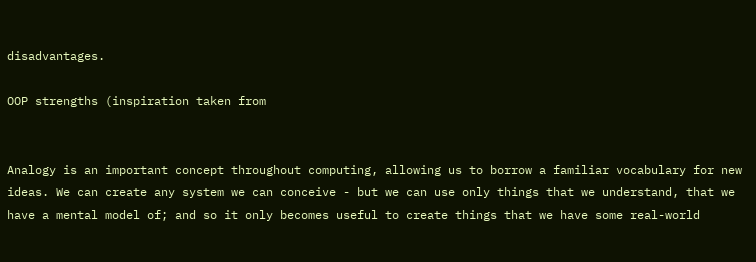disadvantages.

OOP strengths (inspiration taken from


Analogy is an important concept throughout computing, allowing us to borrow a familiar vocabulary for new ideas. We can create any system we can conceive - but we can use only things that we understand, that we have a mental model of; and so it only becomes useful to create things that we have some real-world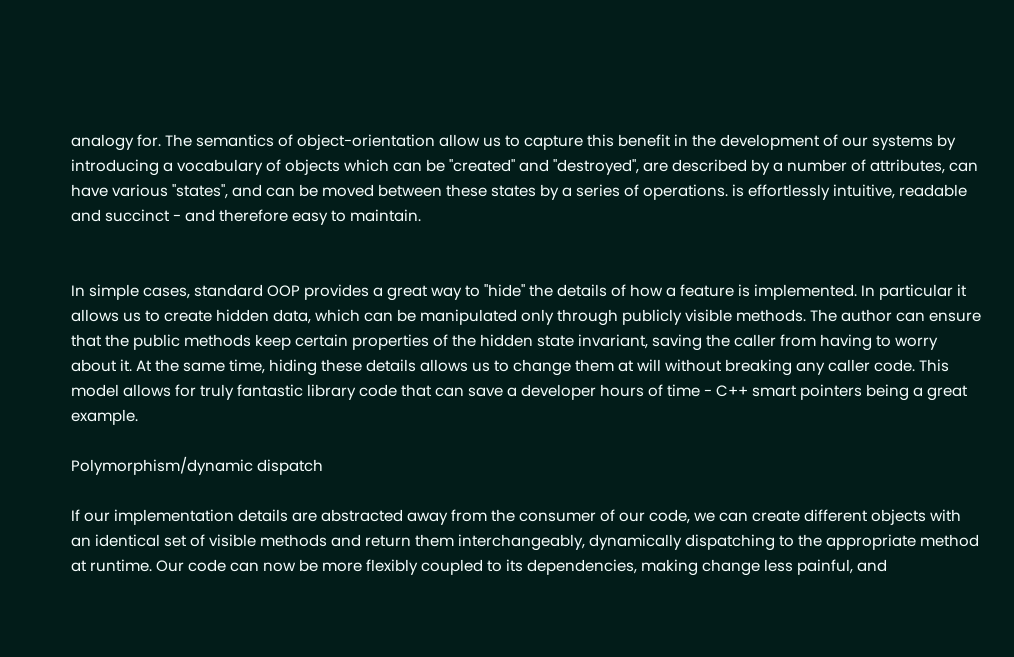analogy for. The semantics of object-orientation allow us to capture this benefit in the development of our systems by introducing a vocabulary of objects which can be "created" and "destroyed", are described by a number of attributes, can have various "states", and can be moved between these states by a series of operations. is effortlessly intuitive, readable and succinct - and therefore easy to maintain.


In simple cases, standard OOP provides a great way to "hide" the details of how a feature is implemented. In particular it allows us to create hidden data, which can be manipulated only through publicly visible methods. The author can ensure that the public methods keep certain properties of the hidden state invariant, saving the caller from having to worry about it. At the same time, hiding these details allows us to change them at will without breaking any caller code. This model allows for truly fantastic library code that can save a developer hours of time - C++ smart pointers being a great example.

Polymorphism/dynamic dispatch

If our implementation details are abstracted away from the consumer of our code, we can create different objects with an identical set of visible methods and return them interchangeably, dynamically dispatching to the appropriate method at runtime. Our code can now be more flexibly coupled to its dependencies, making change less painful, and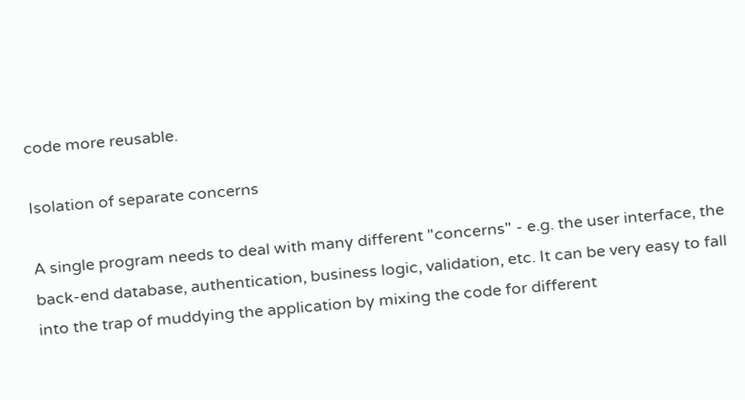code more reusable.

Isolation of separate concerns

A single program needs to deal with many different "concerns" - e.g. the user interface, the back-end database, authentication, business logic, validation, etc. It can be very easy to fall into the trap of muddying the application by mixing the code for different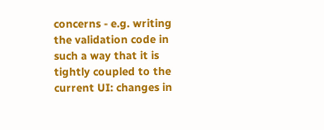concerns - e.g. writing the validation code in such a way that it is tightly coupled to the current UI: changes in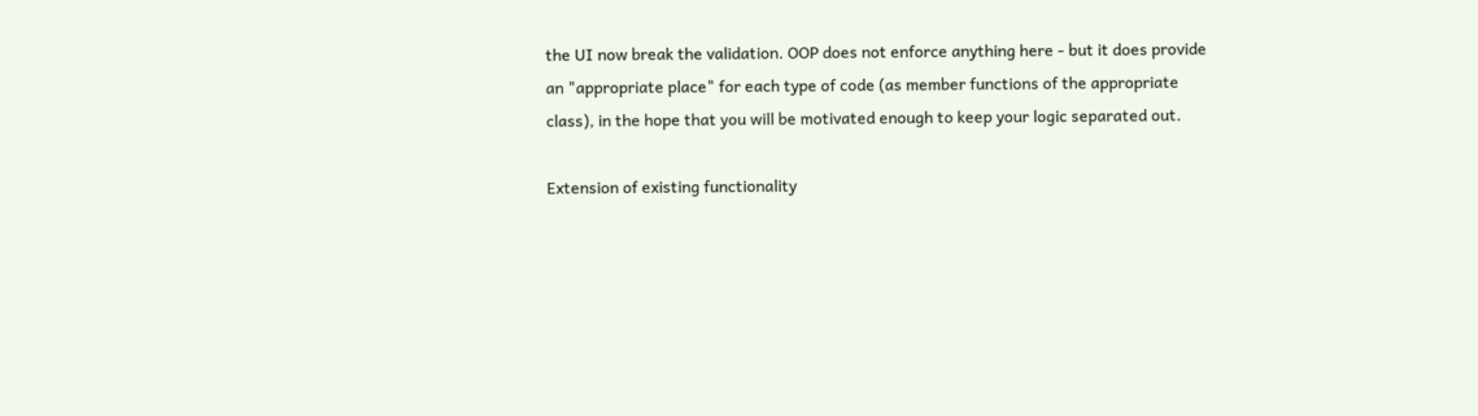the UI now break the validation. OOP does not enforce anything here - but it does provide an "appropriate place" for each type of code (as member functions of the appropriate class), in the hope that you will be motivated enough to keep your logic separated out.

Extension of existing functionality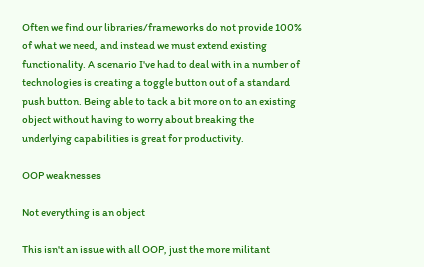Often we find our libraries/frameworks do not provide 100% of what we need, and instead we must extend existing functionality. A scenario I've had to deal with in a number of technologies is creating a toggle button out of a standard push button. Being able to tack a bit more on to an existing object without having to worry about breaking the underlying capabilities is great for productivity.

OOP weaknesses

Not everything is an object

This isn't an issue with all OOP, just the more militant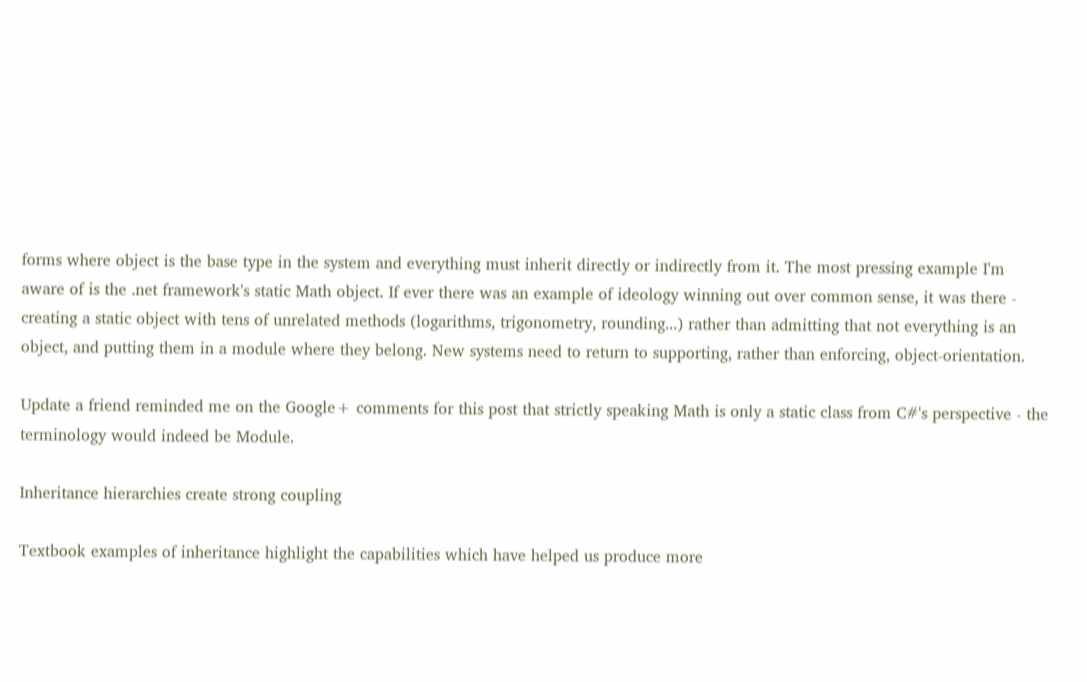forms where object is the base type in the system and everything must inherit directly or indirectly from it. The most pressing example I'm aware of is the .net framework's static Math object. If ever there was an example of ideology winning out over common sense, it was there - creating a static object with tens of unrelated methods (logarithms, trigonometry, rounding...) rather than admitting that not everything is an object, and putting them in a module where they belong. New systems need to return to supporting, rather than enforcing, object-orientation.

Update a friend reminded me on the Google+ comments for this post that strictly speaking Math is only a static class from C#'s perspective - the terminology would indeed be Module.

Inheritance hierarchies create strong coupling

Textbook examples of inheritance highlight the capabilities which have helped us produce more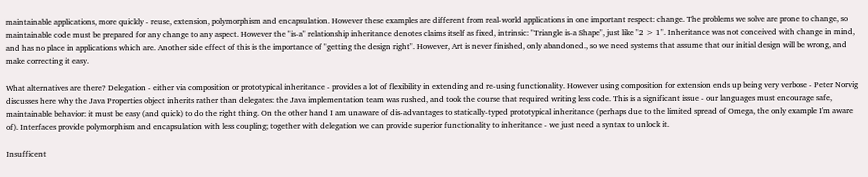maintainable applications, more quickly - reuse, extension, polymorphism and encapsulation. However these examples are different from real-world applications in one important respect: change. The problems we solve are prone to change, so maintainable code must be prepared for any change to any aspect. However the "is-a" relationship inheritance denotes claims itself as fixed, intrinsic: "Triangle is-a Shape", just like "2 > 1". Inheritance was not conceived with change in mind, and has no place in applications which are. Another side effect of this is the importance of "getting the design right". However, Art is never finished, only abandoned., so we need systems that assume that our initial design will be wrong, and make correcting it easy.

What alternatives are there? Delegation - either via composition or prototypical inheritance - provides a lot of flexibility in extending and re-using functionality. However using composition for extension ends up being very verbose - Peter Norvig discusses here why the Java Properties object inherits rather than delegates: the Java implementation team was rushed, and took the course that required writing less code. This is a significant issue - our languages must encourage safe, maintainable behavior: it must be easy (and quick) to do the right thing. On the other hand I am unaware of dis-advantages to statically-typed prototypical inheritance (perhaps due to the limited spread of Omega, the only example I'm aware of). Interfaces provide polymorphism and encapsulation with less coupling; together with delegation we can provide superior functionality to inheritance - we just need a syntax to unlock it.

Insufficent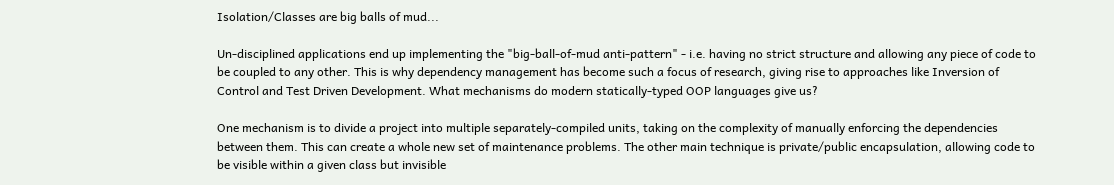Isolation/Classes are big balls of mud...

Un-disciplined applications end up implementing the "big-ball-of-mud anti-pattern" - i.e. having no strict structure and allowing any piece of code to be coupled to any other. This is why dependency management has become such a focus of research, giving rise to approaches like Inversion of Control and Test Driven Development. What mechanisms do modern statically-typed OOP languages give us?

One mechanism is to divide a project into multiple separately-compiled units, taking on the complexity of manually enforcing the dependencies between them. This can create a whole new set of maintenance problems. The other main technique is private/public encapsulation, allowing code to be visible within a given class but invisible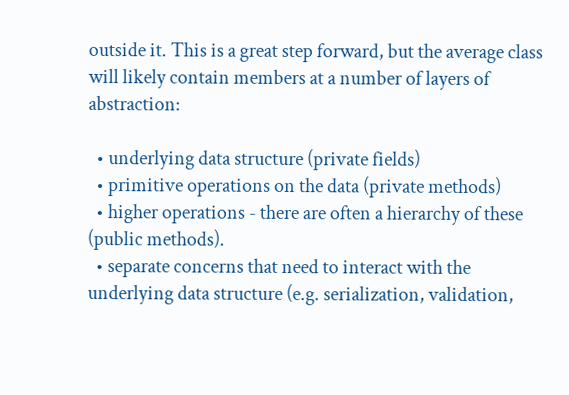outside it. This is a great step forward, but the average class will likely contain members at a number of layers of abstraction:

  • underlying data structure (private fields)
  • primitive operations on the data (private methods)
  • higher operations - there are often a hierarchy of these (public methods).
  • separate concerns that need to interact with the underlying data structure (e.g. serialization, validation,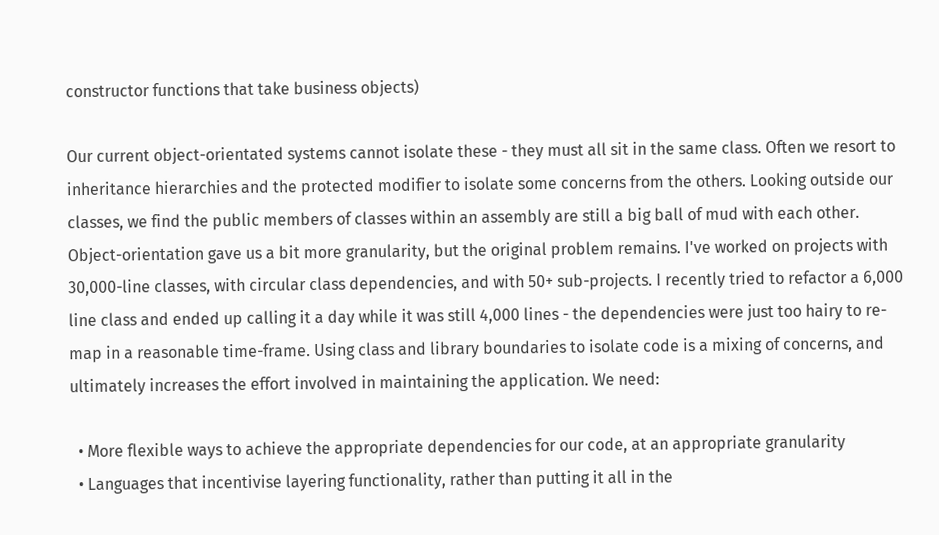constructor functions that take business objects)

Our current object-orientated systems cannot isolate these - they must all sit in the same class. Often we resort to inheritance hierarchies and the protected modifier to isolate some concerns from the others. Looking outside our classes, we find the public members of classes within an assembly are still a big ball of mud with each other. Object-orientation gave us a bit more granularity, but the original problem remains. I've worked on projects with 30,000-line classes, with circular class dependencies, and with 50+ sub-projects. I recently tried to refactor a 6,000 line class and ended up calling it a day while it was still 4,000 lines - the dependencies were just too hairy to re-map in a reasonable time-frame. Using class and library boundaries to isolate code is a mixing of concerns, and ultimately increases the effort involved in maintaining the application. We need:

  • More flexible ways to achieve the appropriate dependencies for our code, at an appropriate granularity
  • Languages that incentivise layering functionality, rather than putting it all in the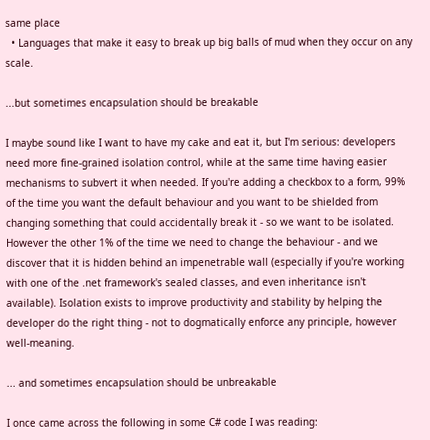same place
  • Languages that make it easy to break up big balls of mud when they occur on any scale.

...but sometimes encapsulation should be breakable

I maybe sound like I want to have my cake and eat it, but I'm serious: developers need more fine-grained isolation control, while at the same time having easier mechanisms to subvert it when needed. If you're adding a checkbox to a form, 99% of the time you want the default behaviour and you want to be shielded from changing something that could accidentally break it - so we want to be isolated. However the other 1% of the time we need to change the behaviour - and we discover that it is hidden behind an impenetrable wall (especially if you're working with one of the .net framework's sealed classes, and even inheritance isn't available). Isolation exists to improve productivity and stability by helping the developer do the right thing - not to dogmatically enforce any principle, however well-meaning.

... and sometimes encapsulation should be unbreakable

I once came across the following in some C# code I was reading: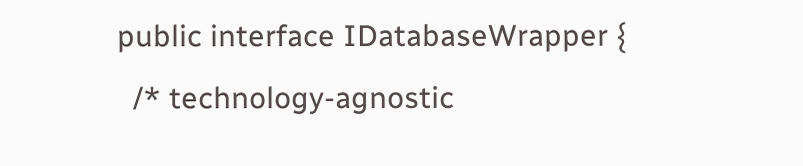public interface IDatabaseWrapper {
  /* technology-agnostic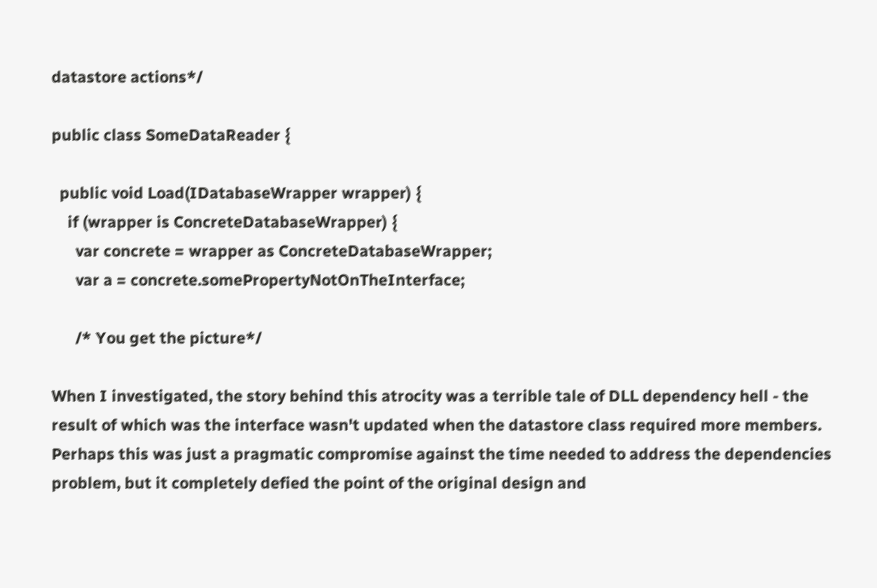datastore actions*/

public class SomeDataReader {

  public void Load(IDatabaseWrapper wrapper) {
    if (wrapper is ConcreteDatabaseWrapper) {
      var concrete = wrapper as ConcreteDatabaseWrapper;
      var a = concrete.somePropertyNotOnTheInterface;

      /* You get the picture*/

When I investigated, the story behind this atrocity was a terrible tale of DLL dependency hell - the result of which was the interface wasn't updated when the datastore class required more members. Perhaps this was just a pragmatic compromise against the time needed to address the dependencies problem, but it completely defied the point of the original design and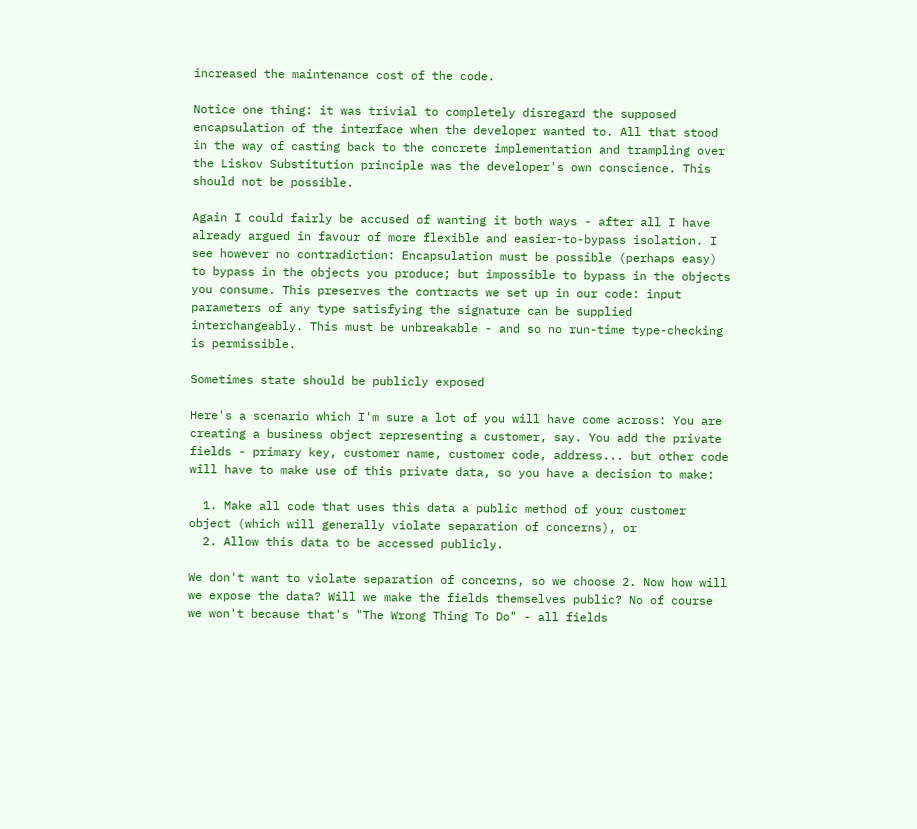increased the maintenance cost of the code.

Notice one thing: it was trivial to completely disregard the supposed encapsulation of the interface when the developer wanted to. All that stood in the way of casting back to the concrete implementation and trampling over the Liskov Substitution principle was the developer's own conscience. This should not be possible.

Again I could fairly be accused of wanting it both ways - after all I have already argued in favour of more flexible and easier-to-bypass isolation. I see however no contradiction: Encapsulation must be possible (perhaps easy) to bypass in the objects you produce; but impossible to bypass in the objects you consume. This preserves the contracts we set up in our code: input parameters of any type satisfying the signature can be supplied interchangeably. This must be unbreakable - and so no run-time type-checking is permissible.

Sometimes state should be publicly exposed

Here's a scenario which I'm sure a lot of you will have come across: You are creating a business object representing a customer, say. You add the private fields - primary key, customer name, customer code, address... but other code will have to make use of this private data, so you have a decision to make:

  1. Make all code that uses this data a public method of your customer object (which will generally violate separation of concerns), or
  2. Allow this data to be accessed publicly.

We don't want to violate separation of concerns, so we choose 2. Now how will we expose the data? Will we make the fields themselves public? No of course we won't because that's "The Wrong Thing To Do" - all fields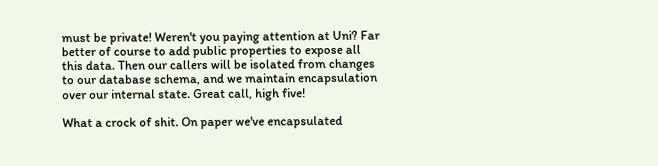must be private! Weren't you paying attention at Uni? Far better of course to add public properties to expose all this data. Then our callers will be isolated from changes to our database schema, and we maintain encapsulation over our internal state. Great call, high five!

What a crock of shit. On paper we've encapsulated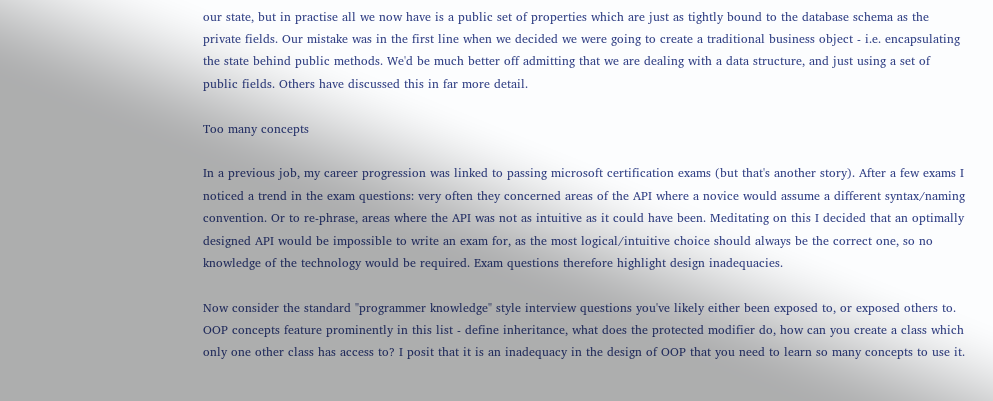our state, but in practise all we now have is a public set of properties which are just as tightly bound to the database schema as the private fields. Our mistake was in the first line when we decided we were going to create a traditional business object - i.e. encapsulating the state behind public methods. We'd be much better off admitting that we are dealing with a data structure, and just using a set of public fields. Others have discussed this in far more detail.

Too many concepts

In a previous job, my career progression was linked to passing microsoft certification exams (but that's another story). After a few exams I noticed a trend in the exam questions: very often they concerned areas of the API where a novice would assume a different syntax/naming convention. Or to re-phrase, areas where the API was not as intuitive as it could have been. Meditating on this I decided that an optimally designed API would be impossible to write an exam for, as the most logical/intuitive choice should always be the correct one, so no knowledge of the technology would be required. Exam questions therefore highlight design inadequacies.

Now consider the standard "programmer knowledge" style interview questions you've likely either been exposed to, or exposed others to. OOP concepts feature prominently in this list - define inheritance, what does the protected modifier do, how can you create a class which only one other class has access to? I posit that it is an inadequacy in the design of OOP that you need to learn so many concepts to use it.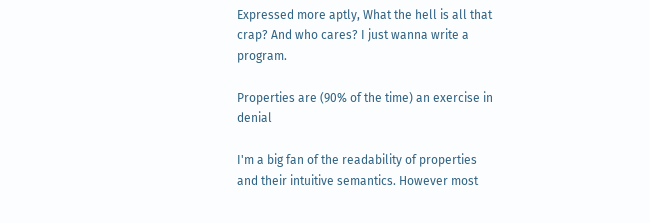Expressed more aptly, What the hell is all that crap? And who cares? I just wanna write a program.

Properties are (90% of the time) an exercise in denial

I'm a big fan of the readability of properties and their intuitive semantics. However most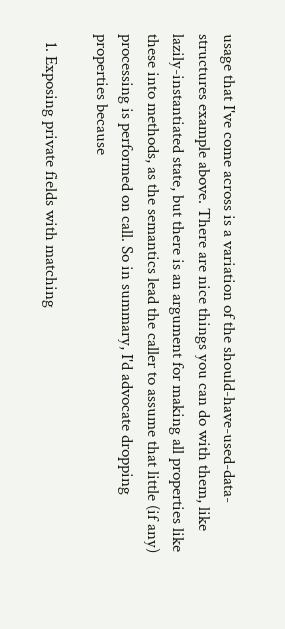usage that I've come across is a variation of the should-have-used-data-structures example above. There are nice things you can do with them, like lazily-instantiated state, but there is an argument for making all properties like these into methods, as the semantics lead the caller to assume that little (if any) processing is performed on call. So in summary, I'd advocate dropping properties because

  1. Exposing private fields with matching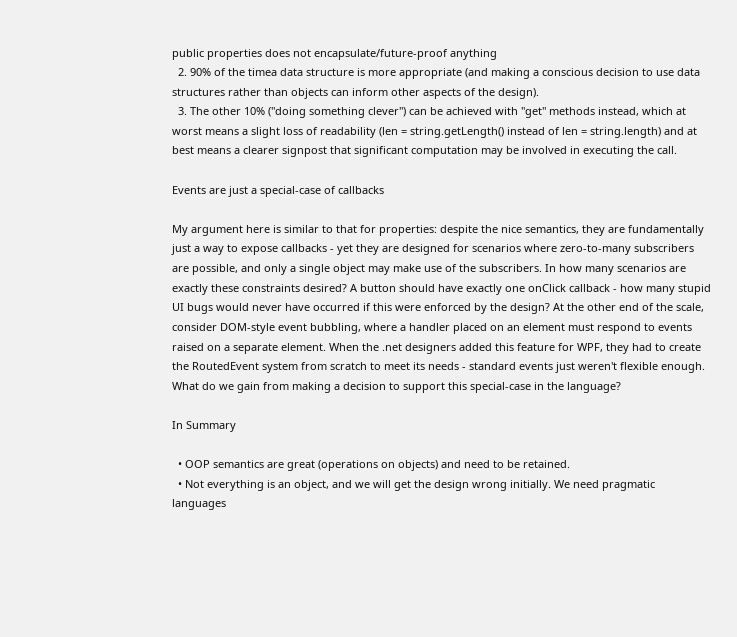public properties does not encapsulate/future-proof anything
  2. 90% of the timea data structure is more appropriate (and making a conscious decision to use data structures rather than objects can inform other aspects of the design).
  3. The other 10% ("doing something clever") can be achieved with "get" methods instead, which at worst means a slight loss of readability (len = string.getLength() instead of len = string.length) and at best means a clearer signpost that significant computation may be involved in executing the call.

Events are just a special-case of callbacks

My argument here is similar to that for properties: despite the nice semantics, they are fundamentally just a way to expose callbacks - yet they are designed for scenarios where zero-to-many subscribers are possible, and only a single object may make use of the subscribers. In how many scenarios are exactly these constraints desired? A button should have exactly one onClick callback - how many stupid UI bugs would never have occurred if this were enforced by the design? At the other end of the scale, consider DOM-style event bubbling, where a handler placed on an element must respond to events raised on a separate element. When the .net designers added this feature for WPF, they had to create the RoutedEvent system from scratch to meet its needs - standard events just weren't flexible enough. What do we gain from making a decision to support this special-case in the language?

In Summary

  • OOP semantics are great (operations on objects) and need to be retained.
  • Not everything is an object, and we will get the design wrong initially. We need pragmatic languages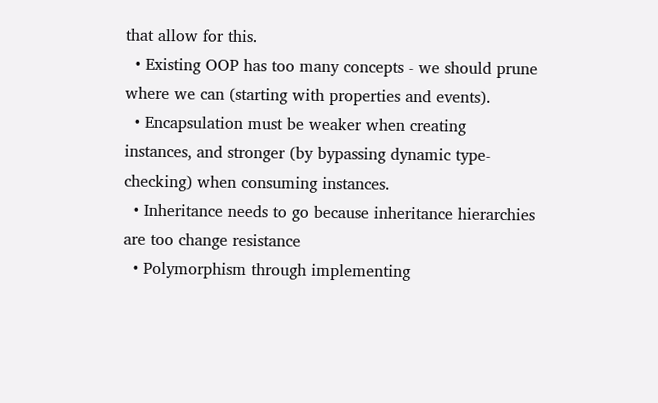that allow for this.
  • Existing OOP has too many concepts - we should prune where we can (starting with properties and events).
  • Encapsulation must be weaker when creating instances, and stronger (by bypassing dynamic type-checking) when consuming instances.
  • Inheritance needs to go because inheritance hierarchies are too change resistance
  • Polymorphism through implementing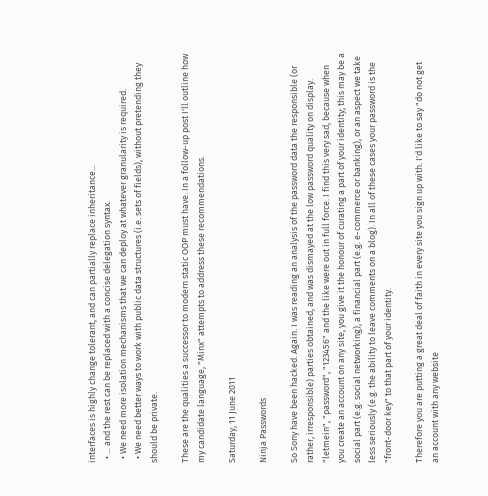interfaces is highly change tolerant, and can partially replace inheritance...
  • ... and the rest can be replaced with a concise delegation syntax.
  • We need more isolation mechanisms that we can deploy at whatever granularity is required.
  • We need better ways to work with public data structures (i.e. sets of fields), without pretending they should be private.

These are the qualities a successor to modern static OOP must have. In a follow-up post I'll outline how my candidate language, "Minx" attempts to address these recommendations.

Saturday, 11 June 2011

Ninja Passwords

So Sony have been hacked. Again. I was reading an analysis of the password data the responsible (or rather, irresponsible) parties obtained, and was dismayed at the low password quality on display. "letmein", "password", "123456" and the like were out in full force. I find this very sad, because when you create an account on any site, you give it the honour of curating a part of your identity; this may be a social part (e.g. social networking), a financial part (e.g. e-commerce or banking), or an aspect we take less seriously (e.g. the ability to leave comments on a blog). In all of these cases your password is the "front-door key" to that part of your identity.

Therefore you are putting a great deal of faith in every site you sign up with. I'd like to say "do not get an account with any website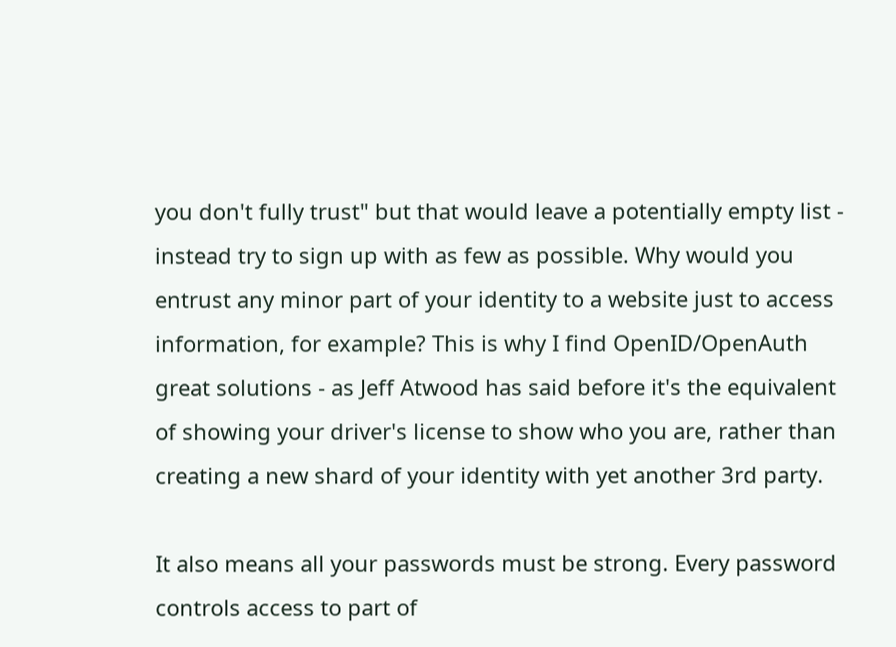you don't fully trust" but that would leave a potentially empty list - instead try to sign up with as few as possible. Why would you entrust any minor part of your identity to a website just to access information, for example? This is why I find OpenID/OpenAuth great solutions - as Jeff Atwood has said before it's the equivalent of showing your driver's license to show who you are, rather than creating a new shard of your identity with yet another 3rd party.

It also means all your passwords must be strong. Every password controls access to part of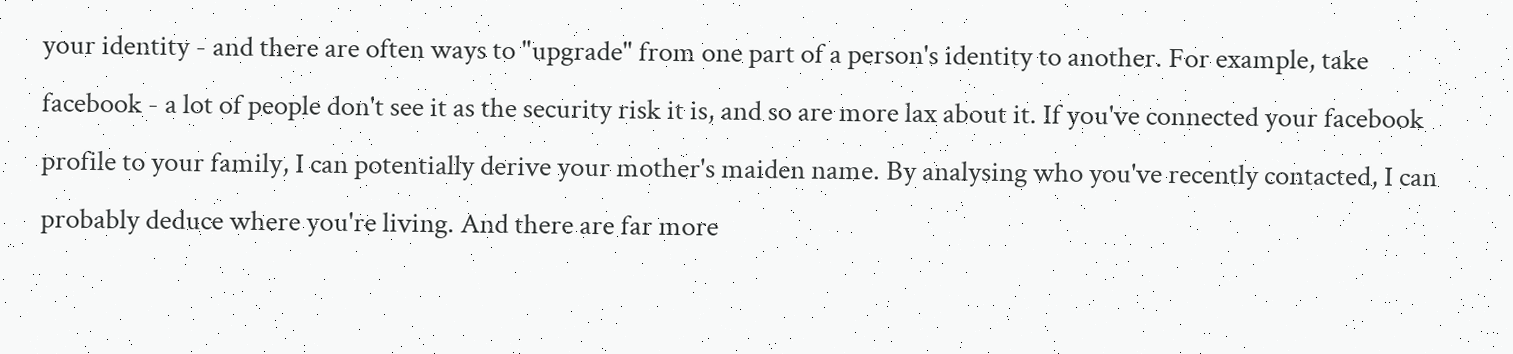your identity - and there are often ways to "upgrade" from one part of a person's identity to another. For example, take facebook - a lot of people don't see it as the security risk it is, and so are more lax about it. If you've connected your facebook profile to your family, I can potentially derive your mother's maiden name. By analysing who you've recently contacted, I can probably deduce where you're living. And there are far more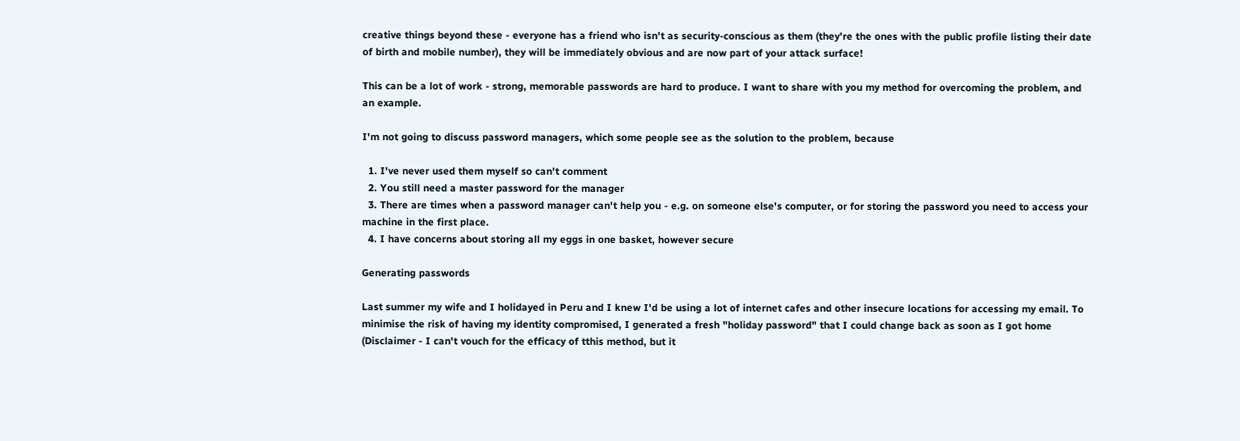creative things beyond these - everyone has a friend who isn't as security-conscious as them (they're the ones with the public profile listing their date of birth and mobile number), they will be immediately obvious and are now part of your attack surface!

This can be a lot of work - strong, memorable passwords are hard to produce. I want to share with you my method for overcoming the problem, and an example.

I'm not going to discuss password managers, which some people see as the solution to the problem, because

  1. I've never used them myself so can't comment
  2. You still need a master password for the manager
  3. There are times when a password manager can't help you - e.g. on someone else's computer, or for storing the password you need to access your machine in the first place.
  4. I have concerns about storing all my eggs in one basket, however secure

Generating passwords

Last summer my wife and I holidayed in Peru and I knew I'd be using a lot of internet cafes and other insecure locations for accessing my email. To minimise the risk of having my identity compromised, I generated a fresh "holiday password" that I could change back as soon as I got home (Disclaimer - I can't vouch for the efficacy of tthis method, but it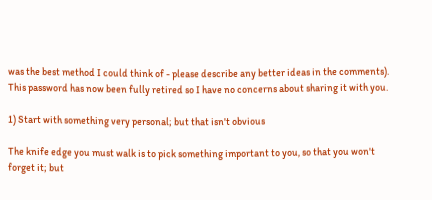was the best method I could think of - please describe any better ideas in the comments). This password has now been fully retired so I have no concerns about sharing it with you.

1) Start with something very personal; but that isn't obvious

The knife edge you must walk is to pick something important to you, so that you won't forget it; but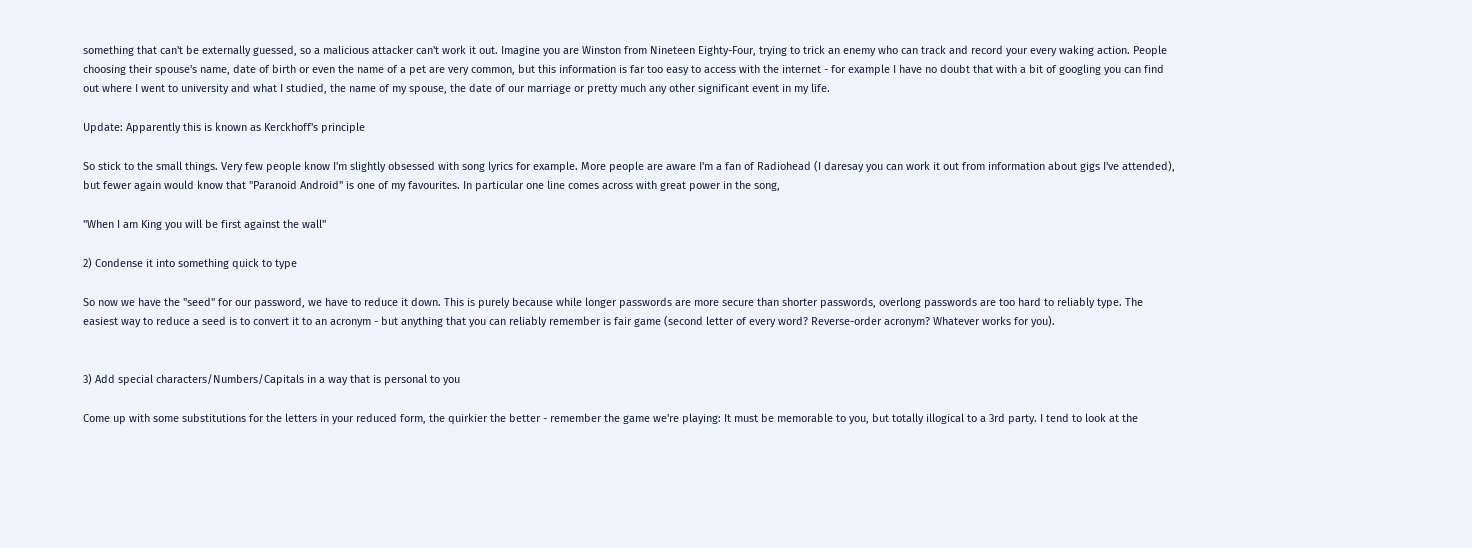something that can't be externally guessed, so a malicious attacker can't work it out. Imagine you are Winston from Nineteen Eighty-Four, trying to trick an enemy who can track and record your every waking action. People choosing their spouse's name, date of birth or even the name of a pet are very common, but this information is far too easy to access with the internet - for example I have no doubt that with a bit of googling you can find out where I went to university and what I studied, the name of my spouse, the date of our marriage or pretty much any other significant event in my life.

Update: Apparently this is known as Kerckhoff's principle

So stick to the small things. Very few people know I'm slightly obsessed with song lyrics for example. More people are aware I'm a fan of Radiohead (I daresay you can work it out from information about gigs I've attended), but fewer again would know that "Paranoid Android" is one of my favourites. In particular one line comes across with great power in the song,

"When I am King you will be first against the wall"

2) Condense it into something quick to type

So now we have the "seed" for our password, we have to reduce it down. This is purely because while longer passwords are more secure than shorter passwords, overlong passwords are too hard to reliably type. The easiest way to reduce a seed is to convert it to an acronym - but anything that you can reliably remember is fair game (second letter of every word? Reverse-order acronym? Whatever works for you).


3) Add special characters/Numbers/Capitals in a way that is personal to you

Come up with some substitutions for the letters in your reduced form, the quirkier the better - remember the game we're playing: It must be memorable to you, but totally illogical to a 3rd party. I tend to look at the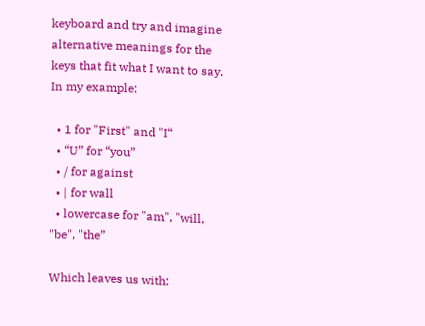keyboard and try and imagine alternative meanings for the keys that fit what I want to say. In my example:

  • 1 for "First" and "I“
  • “U” for “you”
  • / for against
  • | for wall
  • lowercase for "am", "will, "be", "the”

Which leaves us with: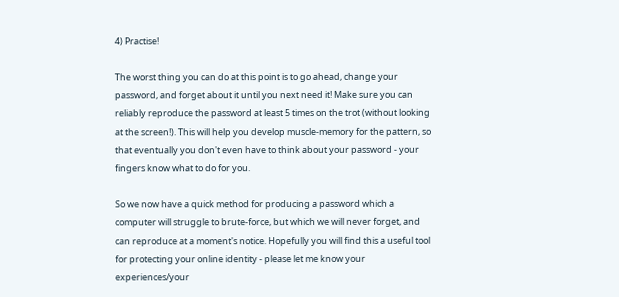4) Practise!

The worst thing you can do at this point is to go ahead, change your password, and forget about it until you next need it! Make sure you can reliably reproduce the password at least 5 times on the trot (without looking at the screen!). This will help you develop muscle-memory for the pattern, so that eventually you don't even have to think about your password - your fingers know what to do for you.

So we now have a quick method for producing a password which a computer will struggle to brute-force, but which we will never forget, and can reproduce at a moment's notice. Hopefully you will find this a useful tool for protecting your online identity - please let me know your experiences/your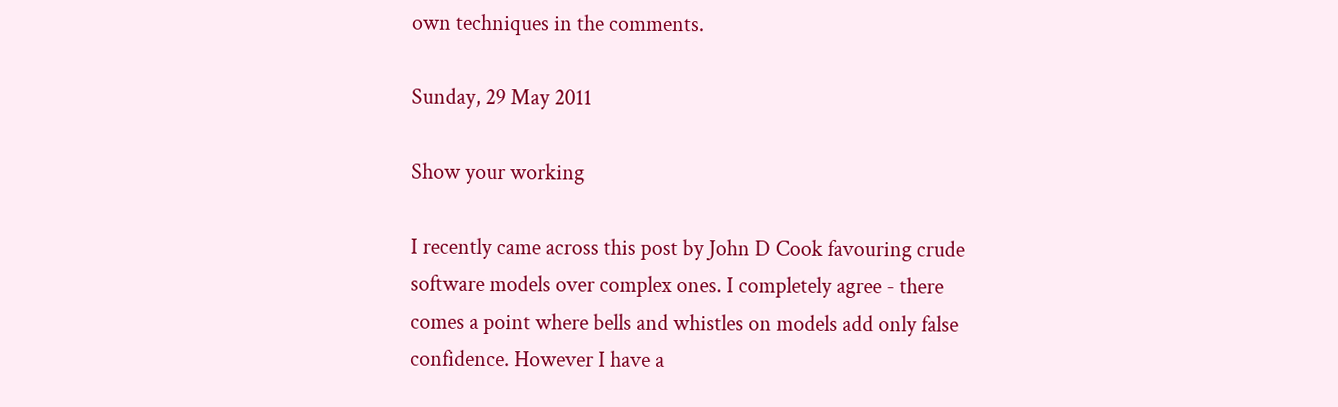own techniques in the comments.

Sunday, 29 May 2011

Show your working

I recently came across this post by John D Cook favouring crude software models over complex ones. I completely agree - there comes a point where bells and whistles on models add only false confidence. However I have a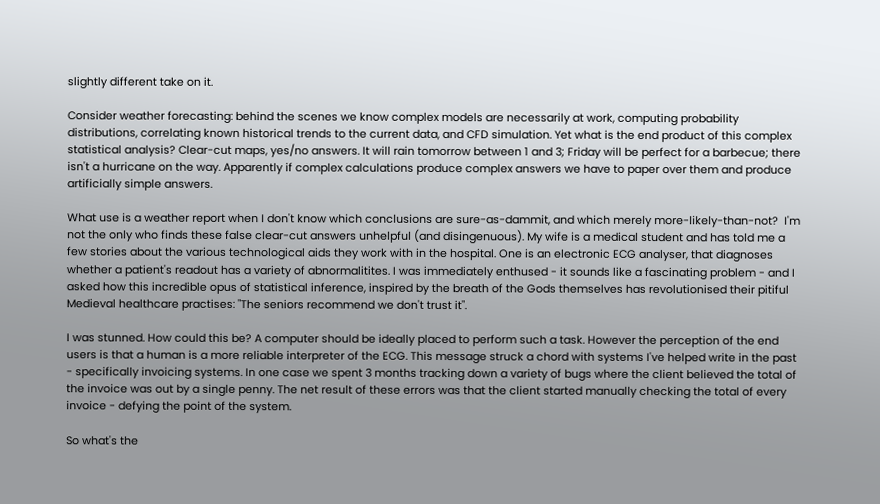slightly different take on it.

Consider weather forecasting: behind the scenes we know complex models are necessarily at work, computing probability distributions, correlating known historical trends to the current data, and CFD simulation. Yet what is the end product of this complex statistical analysis? Clear-cut maps, yes/no answers. It will rain tomorrow between 1 and 3; Friday will be perfect for a barbecue; there isn't a hurricane on the way. Apparently if complex calculations produce complex answers we have to paper over them and produce artificially simple answers.

What use is a weather report when I don't know which conclusions are sure-as-dammit, and which merely more-likely-than-not?  I'm not the only who finds these false clear-cut answers unhelpful (and disingenuous). My wife is a medical student and has told me a few stories about the various technological aids they work with in the hospital. One is an electronic ECG analyser, that diagnoses whether a patient's readout has a variety of abnormalitites. I was immediately enthused - it sounds like a fascinating problem - and I asked how this incredible opus of statistical inference, inspired by the breath of the Gods themselves has revolutionised their pitiful Medieval healthcare practises: "The seniors recommend we don't trust it".

I was stunned. How could this be? A computer should be ideally placed to perform such a task. However the perception of the end users is that a human is a more reliable interpreter of the ECG. This message struck a chord with systems I've helped write in the past - specifically invoicing systems. In one case we spent 3 months tracking down a variety of bugs where the client believed the total of the invoice was out by a single penny. The net result of these errors was that the client started manually checking the total of every invoice - defying the point of the system.

So what's the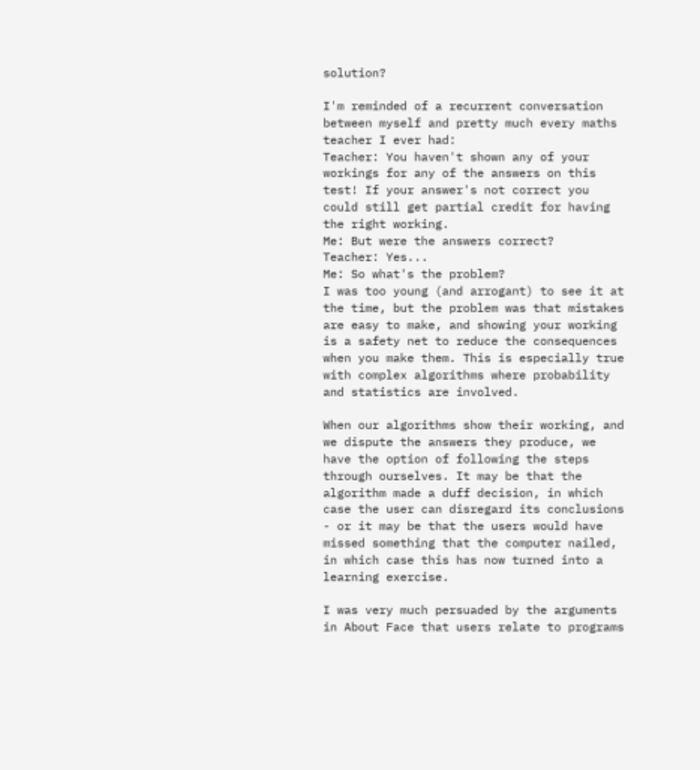solution?

I'm reminded of a recurrent conversation between myself and pretty much every maths teacher I ever had:
Teacher: You haven't shown any of your workings for any of the answers on this test! If your answer's not correct you could still get partial credit for having the right working.
Me: But were the answers correct?
Teacher: Yes...
Me: So what's the problem?
I was too young (and arrogant) to see it at the time, but the problem was that mistakes are easy to make, and showing your working is a safety net to reduce the consequences when you make them. This is especially true with complex algorithms where probability and statistics are involved.

When our algorithms show their working, and we dispute the answers they produce, we have the option of following the steps through ourselves. It may be that the algorithm made a duff decision, in which case the user can disregard its conclusions - or it may be that the users would have missed something that the computer nailed, in which case this has now turned into a learning exercise.

I was very much persuaded by the arguments in About Face that users relate to programs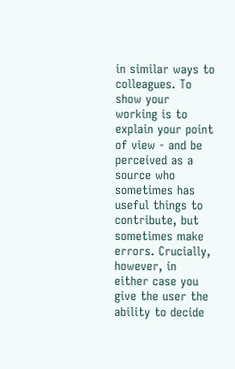in similar ways to colleagues. To show your working is to explain your point of view - and be perceived as a source who sometimes has useful things to contribute, but sometimes make errors. Crucially, however, in either case you give the user the ability to decide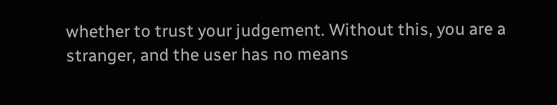whether to trust your judgement. Without this, you are a stranger, and the user has no means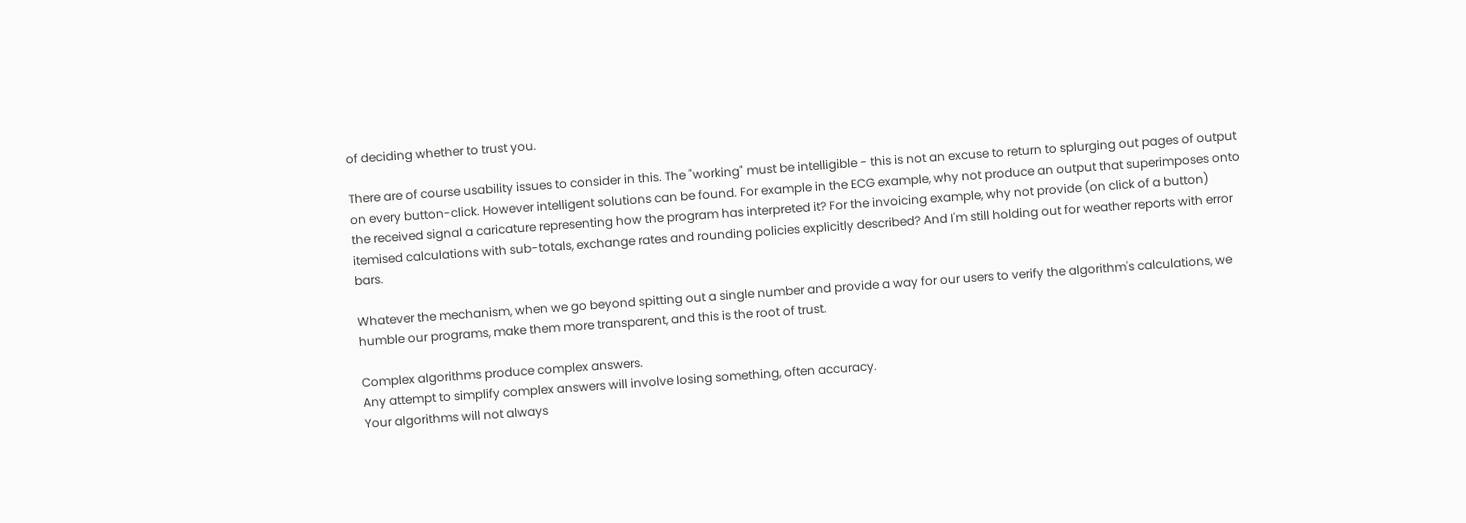of deciding whether to trust you.

There are of course usability issues to consider in this. The "working" must be intelligible - this is not an excuse to return to splurging out pages of output on every button-click. However intelligent solutions can be found. For example in the ECG example, why not produce an output that superimposes onto the received signal a caricature representing how the program has interpreted it? For the invoicing example, why not provide (on click of a button) itemised calculations with sub-totals, exchange rates and rounding policies explicitly described? And I'm still holding out for weather reports with error bars.

Whatever the mechanism, when we go beyond spitting out a single number and provide a way for our users to verify the algorithm's calculations, we humble our programs, make them more transparent, and this is the root of trust.

Complex algorithms produce complex answers.
Any attempt to simplify complex answers will involve losing something, often accuracy.
Your algorithms will not always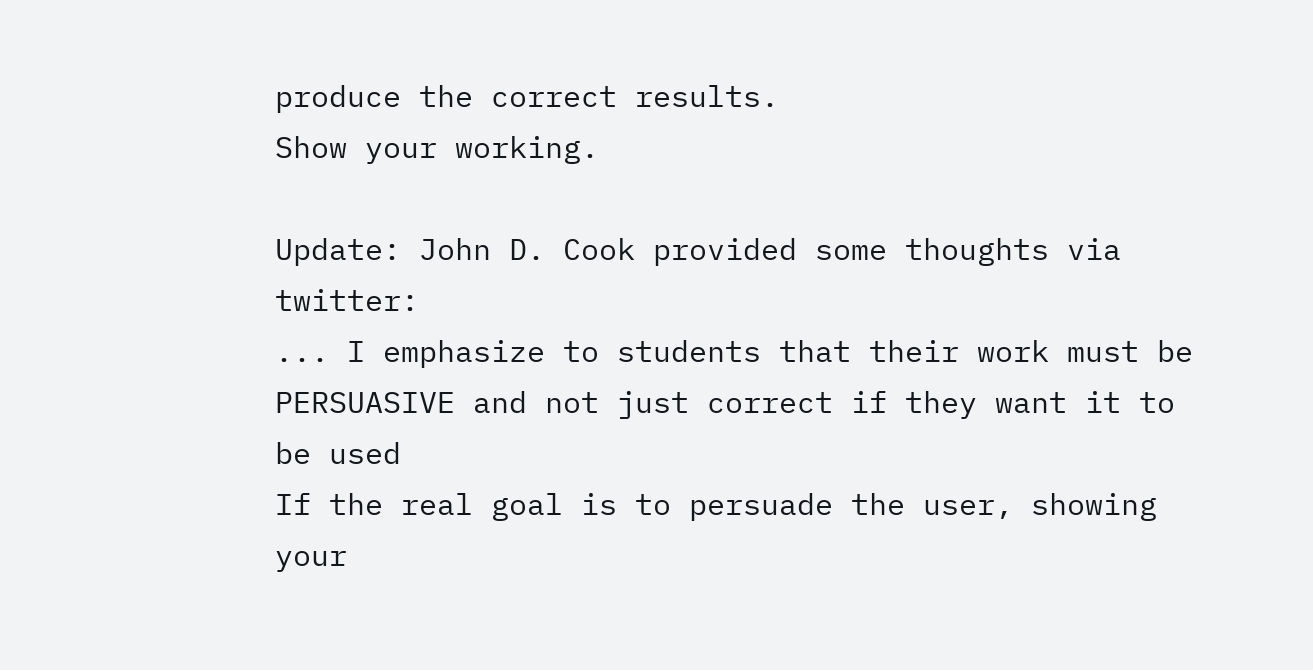produce the correct results.
Show your working.

Update: John D. Cook provided some thoughts via twitter:
... I emphasize to students that their work must be PERSUASIVE and not just correct if they want it to be used
If the real goal is to persuade the user, showing your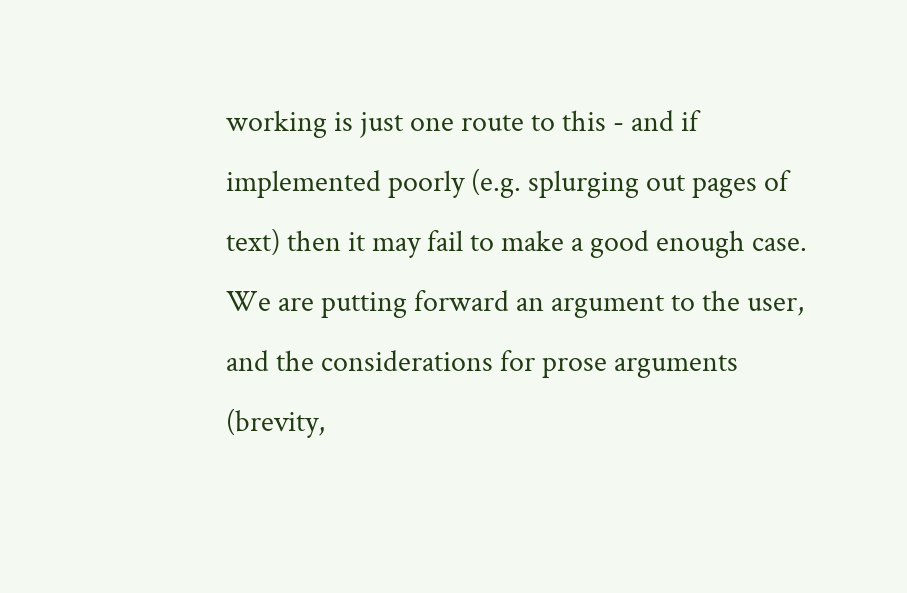working is just one route to this - and if implemented poorly (e.g. splurging out pages of text) then it may fail to make a good enough case. We are putting forward an argument to the user, and the considerations for prose arguments (brevity,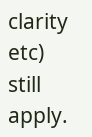clarity etc) still apply.